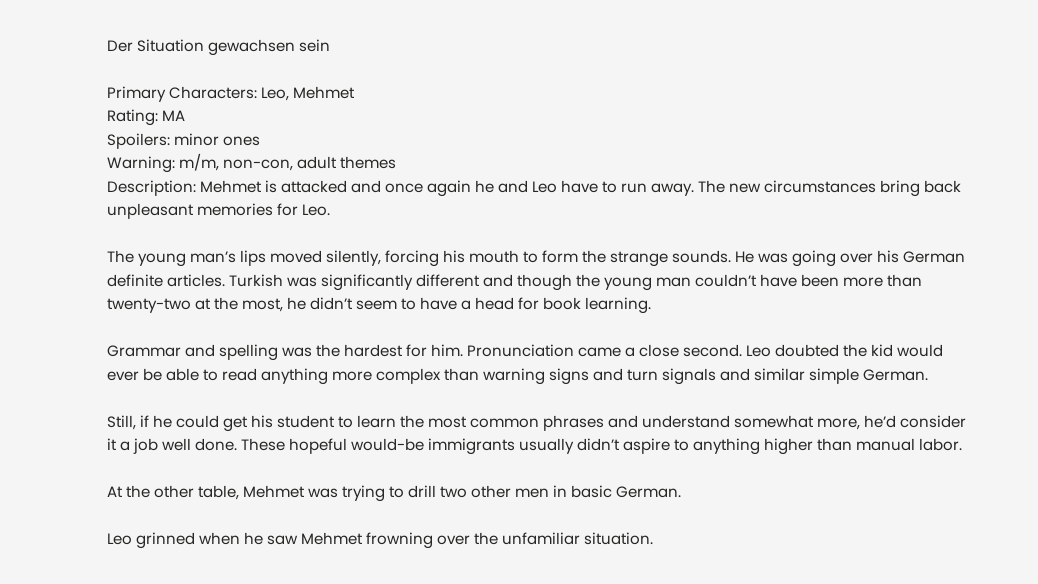Der Situation gewachsen sein

Primary Characters: Leo, Mehmet
Rating: MA
Spoilers: minor ones
Warning: m/m, non-con, adult themes
Description: Mehmet is attacked and once again he and Leo have to run away. The new circumstances bring back unpleasant memories for Leo.

The young man’s lips moved silently, forcing his mouth to form the strange sounds. He was going over his German definite articles. Turkish was significantly different and though the young man couldn’t have been more than twenty-two at the most, he didn’t seem to have a head for book learning.

Grammar and spelling was the hardest for him. Pronunciation came a close second. Leo doubted the kid would ever be able to read anything more complex than warning signs and turn signals and similar simple German.

Still, if he could get his student to learn the most common phrases and understand somewhat more, he’d consider it a job well done. These hopeful would-be immigrants usually didn’t aspire to anything higher than manual labor.

At the other table, Mehmet was trying to drill two other men in basic German.

Leo grinned when he saw Mehmet frowning over the unfamiliar situation.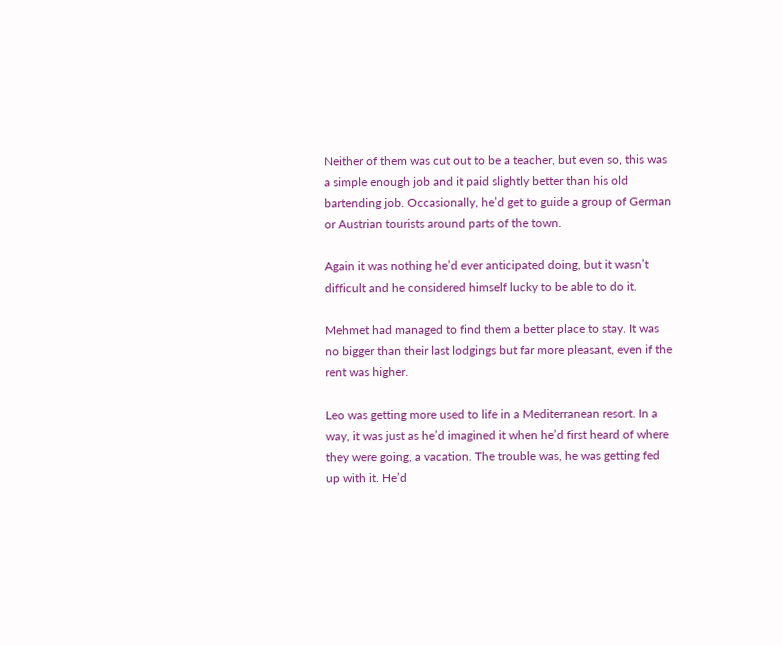Neither of them was cut out to be a teacher, but even so, this was a simple enough job and it paid slightly better than his old bartending job. Occasionally, he’d get to guide a group of German or Austrian tourists around parts of the town.

Again it was nothing he’d ever anticipated doing, but it wasn’t difficult and he considered himself lucky to be able to do it.

Mehmet had managed to find them a better place to stay. It was no bigger than their last lodgings but far more pleasant, even if the rent was higher.

Leo was getting more used to life in a Mediterranean resort. In a way, it was just as he’d imagined it when he’d first heard of where they were going, a vacation. The trouble was, he was getting fed up with it. He’d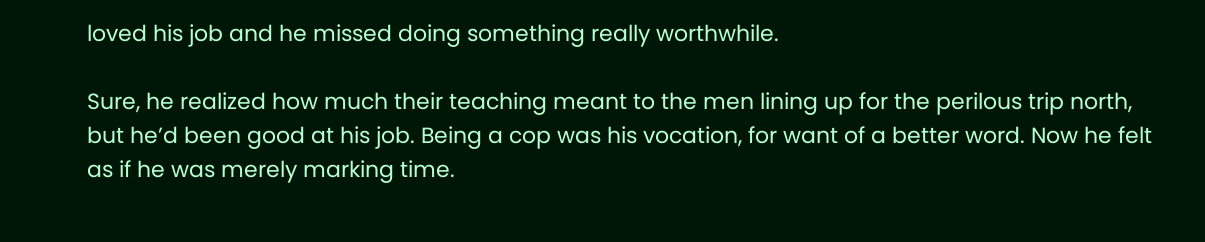loved his job and he missed doing something really worthwhile.

Sure, he realized how much their teaching meant to the men lining up for the perilous trip north, but he’d been good at his job. Being a cop was his vocation, for want of a better word. Now he felt as if he was merely marking time.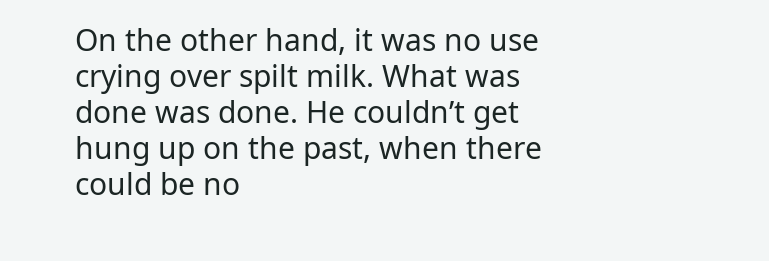On the other hand, it was no use crying over spilt milk. What was done was done. He couldn’t get hung up on the past, when there could be no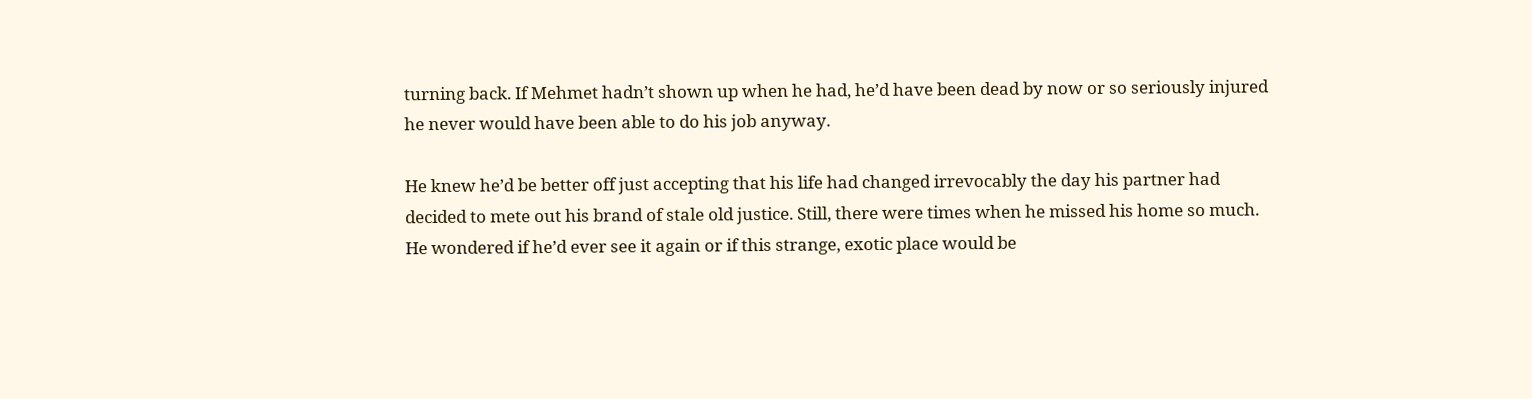turning back. If Mehmet hadn’t shown up when he had, he’d have been dead by now or so seriously injured he never would have been able to do his job anyway.

He knew he’d be better off just accepting that his life had changed irrevocably the day his partner had decided to mete out his brand of stale old justice. Still, there were times when he missed his home so much. He wondered if he’d ever see it again or if this strange, exotic place would be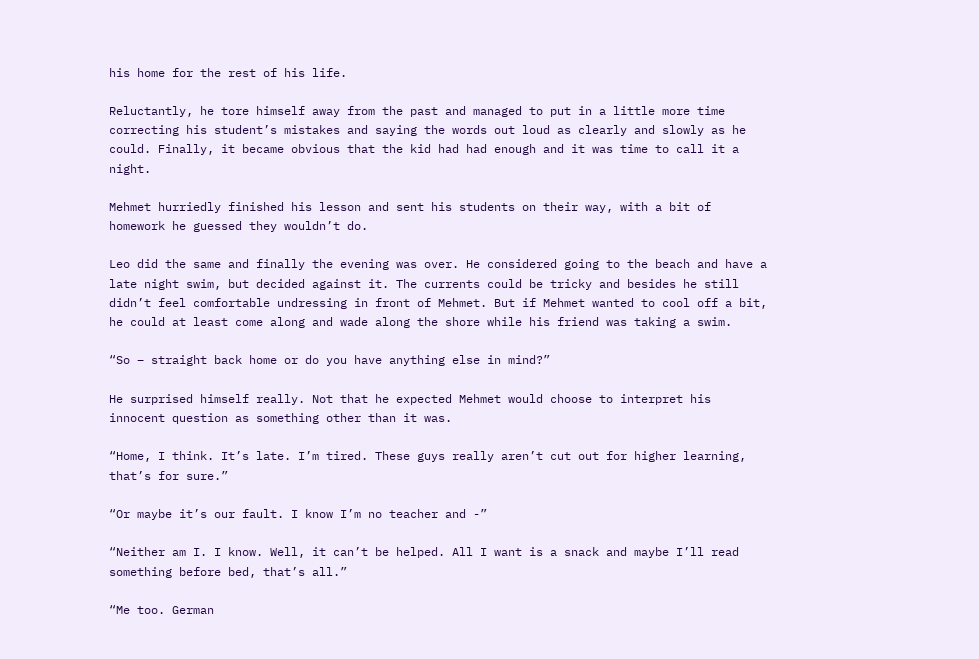his home for the rest of his life.

Reluctantly, he tore himself away from the past and managed to put in a little more time correcting his student’s mistakes and saying the words out loud as clearly and slowly as he could. Finally, it became obvious that the kid had had enough and it was time to call it a night.

Mehmet hurriedly finished his lesson and sent his students on their way, with a bit of homework he guessed they wouldn’t do.

Leo did the same and finally the evening was over. He considered going to the beach and have a late night swim, but decided against it. The currents could be tricky and besides he still didn’t feel comfortable undressing in front of Mehmet. But if Mehmet wanted to cool off a bit, he could at least come along and wade along the shore while his friend was taking a swim.

“So – straight back home or do you have anything else in mind?”

He surprised himself really. Not that he expected Mehmet would choose to interpret his innocent question as something other than it was.

“Home, I think. It’s late. I’m tired. These guys really aren’t cut out for higher learning, that’s for sure.”

“Or maybe it’s our fault. I know I’m no teacher and -”

“Neither am I. I know. Well, it can’t be helped. All I want is a snack and maybe I’ll read something before bed, that’s all.”

“Me too. German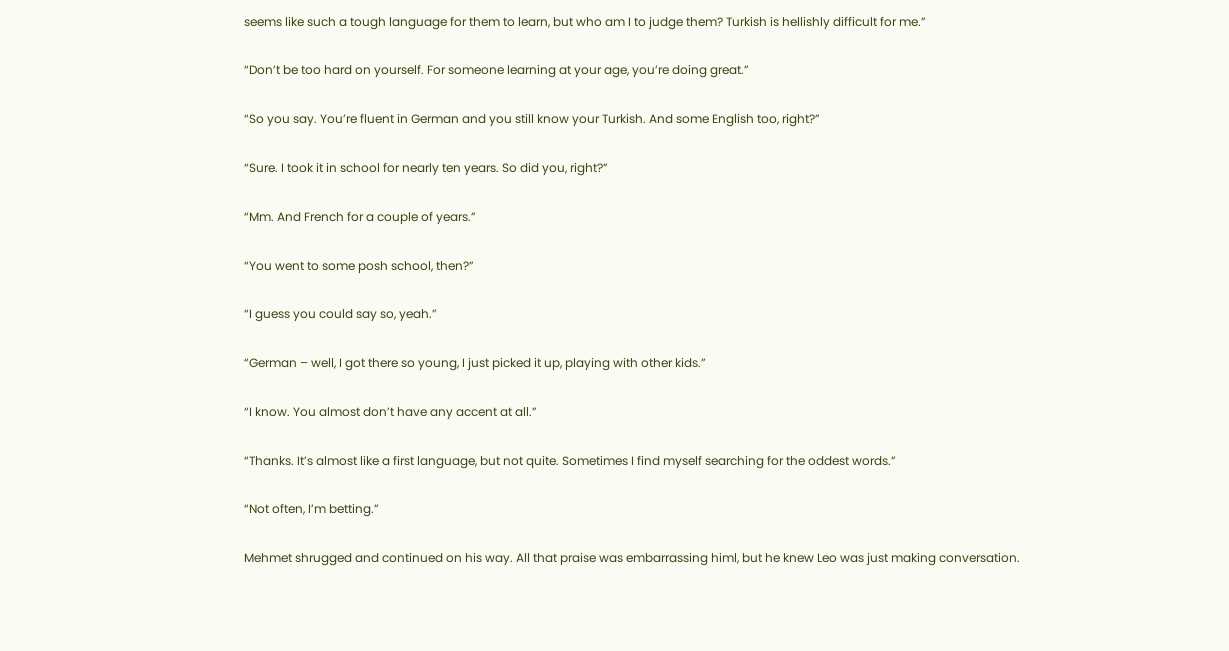seems like such a tough language for them to learn, but who am I to judge them? Turkish is hellishly difficult for me.”

“Don’t be too hard on yourself. For someone learning at your age, you’re doing great.”

“So you say. You’re fluent in German and you still know your Turkish. And some English too, right?”

“Sure. I took it in school for nearly ten years. So did you, right?”

“Mm. And French for a couple of years.”

“You went to some posh school, then?”

“I guess you could say so, yeah.”

“German – well, I got there so young, I just picked it up, playing with other kids.”

“I know. You almost don’t have any accent at all.”

“Thanks. It’s almost like a first language, but not quite. Sometimes I find myself searching for the oddest words.”

“Not often, I’m betting.”

Mehmet shrugged and continued on his way. All that praise was embarrassing himl, but he knew Leo was just making conversation.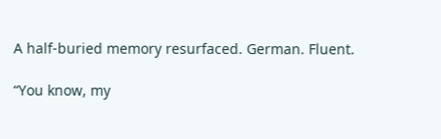A half-buried memory resurfaced. German. Fluent.

“You know, my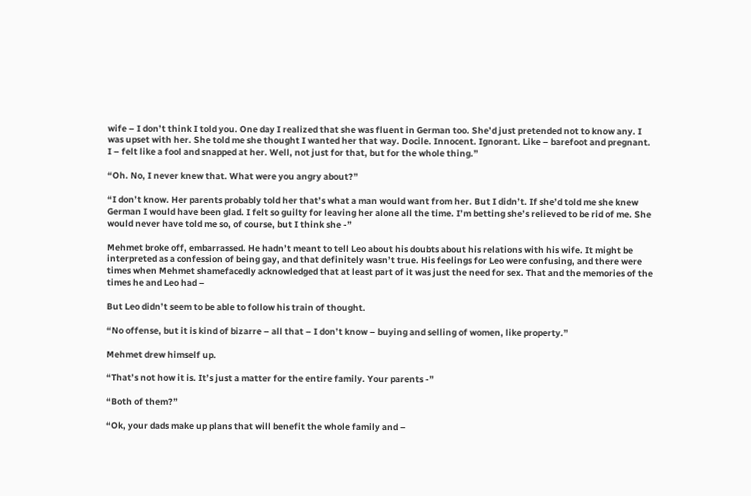wife – I don’t think I told you. One day I realized that she was fluent in German too. She’d just pretended not to know any. I was upset with her. She told me she thought I wanted her that way. Docile. Innocent. Ignorant. Like – barefoot and pregnant. I – felt like a fool and snapped at her. Well, not just for that, but for the whole thing.”

“Oh. No, I never knew that. What were you angry about?”

“I don’t know. Her parents probably told her that’s what a man would want from her. But I didn’t. If she’d told me she knew German I would have been glad. I felt so guilty for leaving her alone all the time. I’m betting she’s relieved to be rid of me. She would never have told me so, of course, but I think she -”

Mehmet broke off, embarrassed. He hadn’t meant to tell Leo about his doubts about his relations with his wife. It might be interpreted as a confession of being gay, and that definitely wasn’t true. His feelings for Leo were confusing, and there were times when Mehmet shamefacedly acknowledged that at least part of it was just the need for sex. That and the memories of the times he and Leo had –

But Leo didn’t seem to be able to follow his train of thought.

“No offense, but it is kind of bizarre – all that – I don’t know – buying and selling of women, like property.”

Mehmet drew himself up.

“That’s not how it is. It’s just a matter for the entire family. Your parents -”

“Both of them?”

“Ok, your dads make up plans that will benefit the whole family and –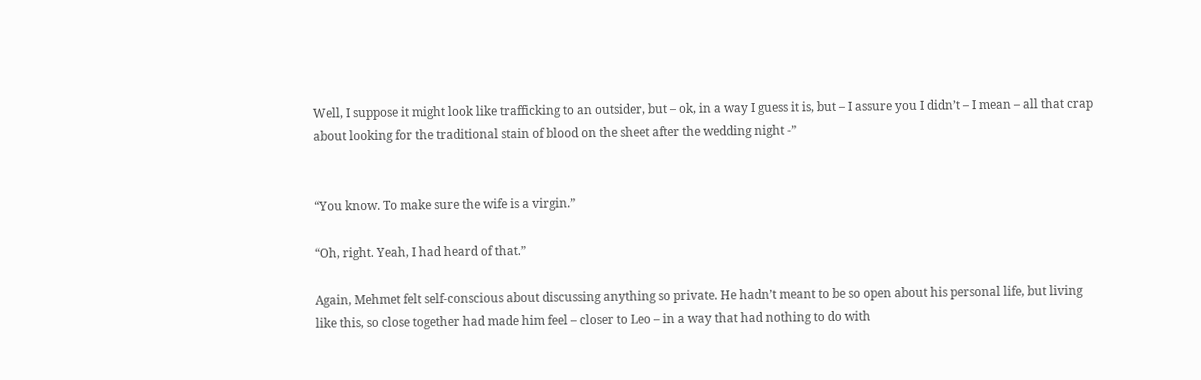Well, I suppose it might look like trafficking to an outsider, but – ok, in a way I guess it is, but – I assure you I didn’t – I mean – all that crap about looking for the traditional stain of blood on the sheet after the wedding night -”


“You know. To make sure the wife is a virgin.”

“Oh, right. Yeah, I had heard of that.”

Again, Mehmet felt self-conscious about discussing anything so private. He hadn’t meant to be so open about his personal life, but living like this, so close together had made him feel – closer to Leo – in a way that had nothing to do with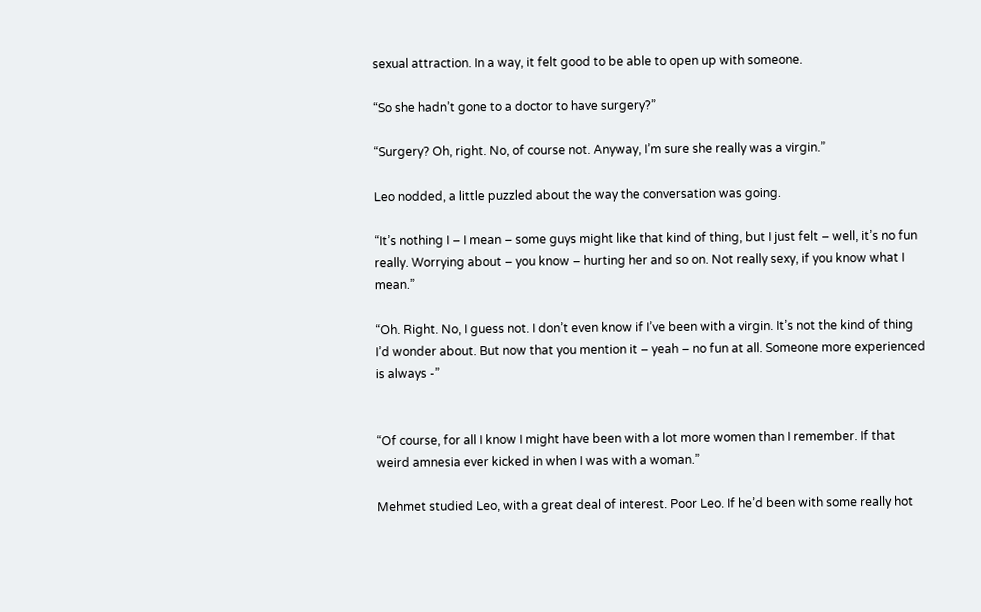sexual attraction. In a way, it felt good to be able to open up with someone.

“So she hadn’t gone to a doctor to have surgery?”

“Surgery? Oh, right. No, of course not. Anyway, I’m sure she really was a virgin.”

Leo nodded, a little puzzled about the way the conversation was going.

“It’s nothing I – I mean – some guys might like that kind of thing, but I just felt – well, it’s no fun really. Worrying about – you know – hurting her and so on. Not really sexy, if you know what I mean.”

“Oh. Right. No, I guess not. I don’t even know if I’ve been with a virgin. It’s not the kind of thing I’d wonder about. But now that you mention it – yeah – no fun at all. Someone more experienced is always -”


“Of course, for all I know I might have been with a lot more women than I remember. If that weird amnesia ever kicked in when I was with a woman.”

Mehmet studied Leo, with a great deal of interest. Poor Leo. If he’d been with some really hot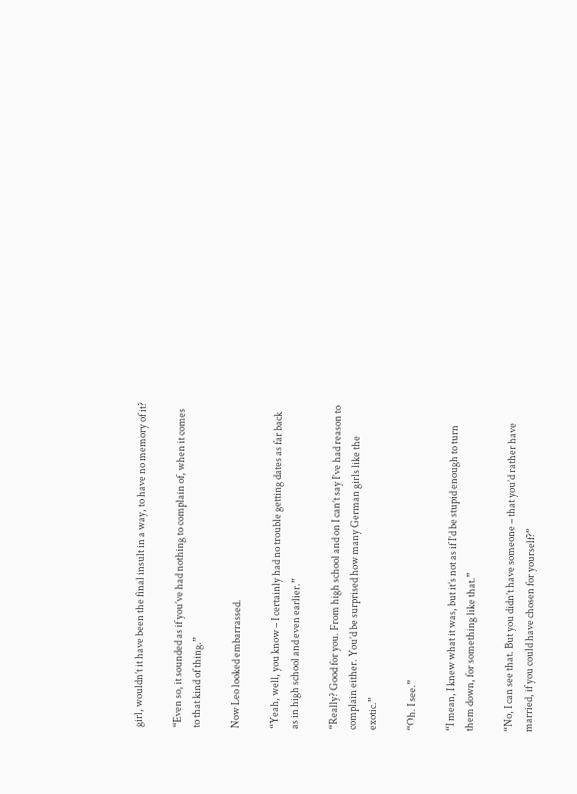girl, wouldn’t it have been the final insult in a way, to have no memory of it?

“Even so, it sounded as if you’ve had nothing to complain of, when it comes to that kind of thing.”

Now Leo looked embarrassed.

“Yeah, well, you know – I certainly had no trouble getting dates as far back as in high school and even earlier.”

“Really? Good for you. From high school and on I can’t say I’ve had reason to complain either. You’d be surprised how many German girls like the exotic.”

“Oh. I see.”

“I mean, I knew what it was, but it’s not as if I’d be stupid enough to turn them down, for something like that.”

“No, I can see that. But you didn’t have someone – that you’d rather have married, if you could have chosen for yourself?”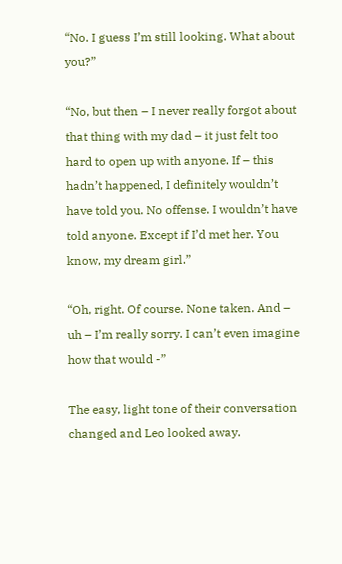“No. I guess I’m still looking. What about you?”

“No, but then – I never really forgot about that thing with my dad – it just felt too hard to open up with anyone. If – this hadn’t happened, I definitely wouldn’t have told you. No offense. I wouldn’t have told anyone. Except if I’d met her. You know, my dream girl.”

“Oh, right. Of course. None taken. And – uh – I’m really sorry. I can’t even imagine how that would -”

The easy, light tone of their conversation changed and Leo looked away.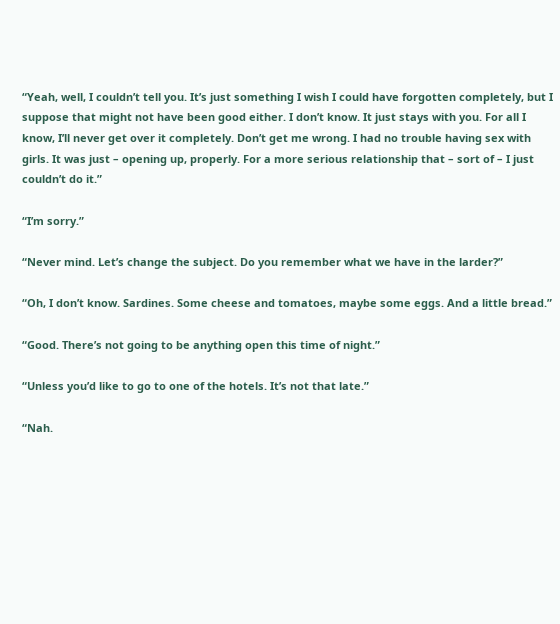“Yeah, well, I couldn’t tell you. It’s just something I wish I could have forgotten completely, but I suppose that might not have been good either. I don’t know. It just stays with you. For all I know, I’ll never get over it completely. Don’t get me wrong. I had no trouble having sex with girls. It was just – opening up, properly. For a more serious relationship that – sort of – I just couldn’t do it.”

“I’m sorry.”

“Never mind. Let’s change the subject. Do you remember what we have in the larder?”

“Oh, I don’t know. Sardines. Some cheese and tomatoes, maybe some eggs. And a little bread.”

“Good. There’s not going to be anything open this time of night.”

“Unless you’d like to go to one of the hotels. It’s not that late.”

“Nah.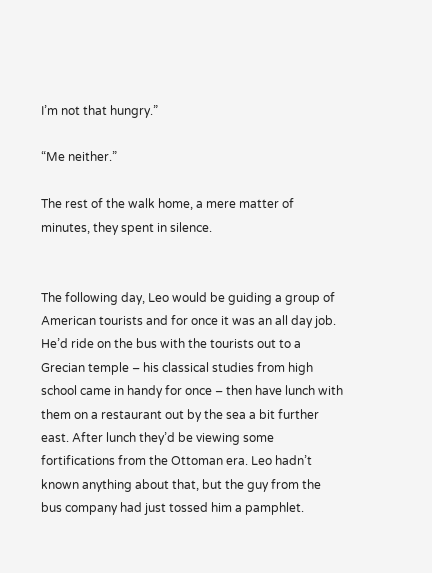I’m not that hungry.”

“Me neither.”

The rest of the walk home, a mere matter of minutes, they spent in silence.


The following day, Leo would be guiding a group of American tourists and for once it was an all day job. He’d ride on the bus with the tourists out to a Grecian temple – his classical studies from high school came in handy for once – then have lunch with them on a restaurant out by the sea a bit further east. After lunch they’d be viewing some fortifications from the Ottoman era. Leo hadn’t known anything about that, but the guy from the bus company had just tossed him a pamphlet.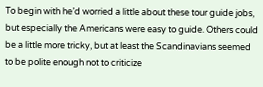To begin with he’d worried a little about these tour guide jobs, but especially the Americans were easy to guide. Others could be a little more tricky, but at least the Scandinavians seemed to be polite enough not to criticize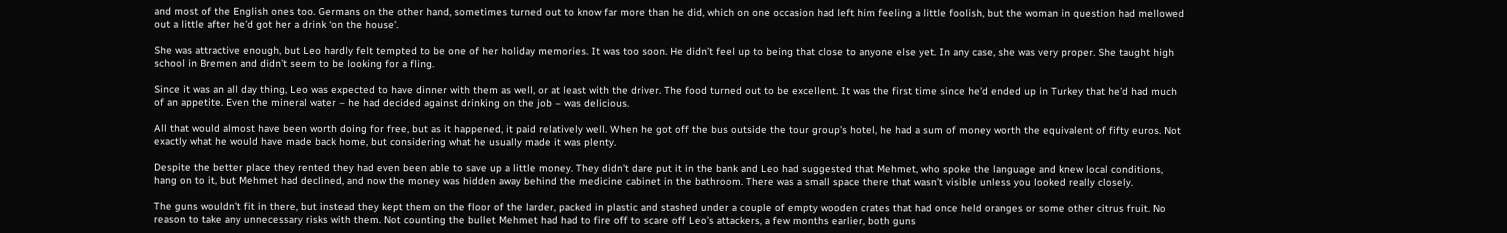and most of the English ones too. Germans on the other hand, sometimes turned out to know far more than he did, which on one occasion had left him feeling a little foolish, but the woman in question had mellowed out a little after he’d got her a drink ‘on the house’.

She was attractive enough, but Leo hardly felt tempted to be one of her holiday memories. It was too soon. He didn’t feel up to being that close to anyone else yet. In any case, she was very proper. She taught high school in Bremen and didn’t seem to be looking for a fling.

Since it was an all day thing, Leo was expected to have dinner with them as well, or at least with the driver. The food turned out to be excellent. It was the first time since he’d ended up in Turkey that he’d had much of an appetite. Even the mineral water – he had decided against drinking on the job – was delicious.

All that would almost have been worth doing for free, but as it happened, it paid relatively well. When he got off the bus outside the tour group’s hotel, he had a sum of money worth the equivalent of fifty euros. Not exactly what he would have made back home, but considering what he usually made it was plenty.

Despite the better place they rented they had even been able to save up a little money. They didn’t dare put it in the bank and Leo had suggested that Mehmet, who spoke the language and knew local conditions, hang on to it, but Mehmet had declined, and now the money was hidden away behind the medicine cabinet in the bathroom. There was a small space there that wasn’t visible unless you looked really closely.

The guns wouldn’t fit in there, but instead they kept them on the floor of the larder, packed in plastic and stashed under a couple of empty wooden crates that had once held oranges or some other citrus fruit. No reason to take any unnecessary risks with them. Not counting the bullet Mehmet had had to fire off to scare off Leo’s attackers, a few months earlier, both guns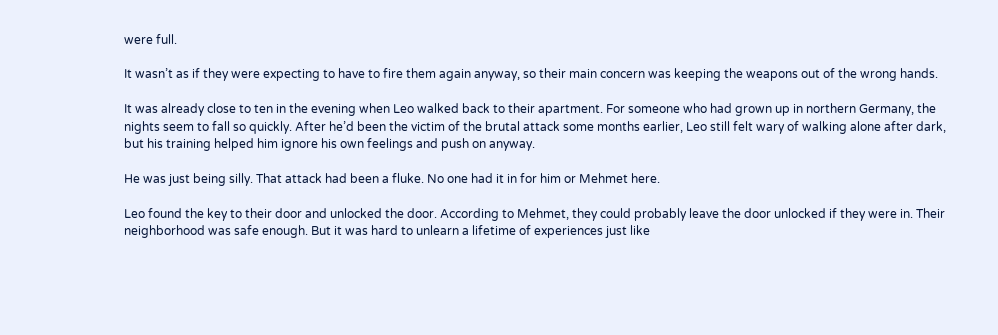were full.

It wasn’t as if they were expecting to have to fire them again anyway, so their main concern was keeping the weapons out of the wrong hands.

It was already close to ten in the evening when Leo walked back to their apartment. For someone who had grown up in northern Germany, the nights seem to fall so quickly. After he’d been the victim of the brutal attack some months earlier, Leo still felt wary of walking alone after dark, but his training helped him ignore his own feelings and push on anyway.

He was just being silly. That attack had been a fluke. No one had it in for him or Mehmet here.

Leo found the key to their door and unlocked the door. According to Mehmet, they could probably leave the door unlocked if they were in. Their neighborhood was safe enough. But it was hard to unlearn a lifetime of experiences just like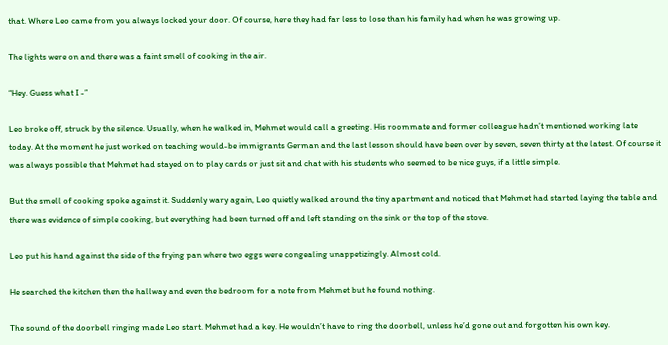that. Where Leo came from you always locked your door. Of course, here they had far less to lose than his family had when he was growing up.

The lights were on and there was a faint smell of cooking in the air.

“Hey. Guess what I -”

Leo broke off, struck by the silence. Usually, when he walked in, Mehmet would call a greeting. His roommate and former colleague hadn’t mentioned working late today. At the moment he just worked on teaching would-be immigrants German and the last lesson should have been over by seven, seven thirty at the latest. Of course it was always possible that Mehmet had stayed on to play cards or just sit and chat with his students who seemed to be nice guys, if a little simple.

But the smell of cooking spoke against it. Suddenly wary again, Leo quietly walked around the tiny apartment and noticed that Mehmet had started laying the table and there was evidence of simple cooking, but everything had been turned off and left standing on the sink or the top of the stove.

Leo put his hand against the side of the frying pan where two eggs were congealing unappetizingly. Almost cold.

He searched the kitchen then the hallway and even the bedroom for a note from Mehmet but he found nothing.

The sound of the doorbell ringing made Leo start. Mehmet had a key. He wouldn’t have to ring the doorbell, unless he’d gone out and forgotten his own key.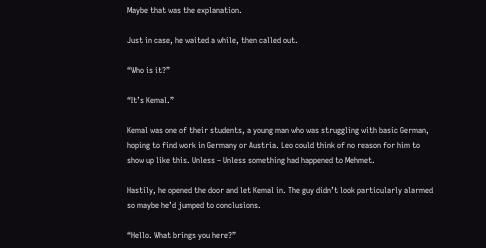Maybe that was the explanation.

Just in case, he waited a while, then called out.

“Who is it?”

“It’s Kemal.”

Kemal was one of their students, a young man who was struggling with basic German, hoping to find work in Germany or Austria. Leo could think of no reason for him to show up like this. Unless – Unless something had happened to Mehmet.

Hastily, he opened the door and let Kemal in. The guy didn’t look particularly alarmed so maybe he’d jumped to conclusions.

“Hello. What brings you here?”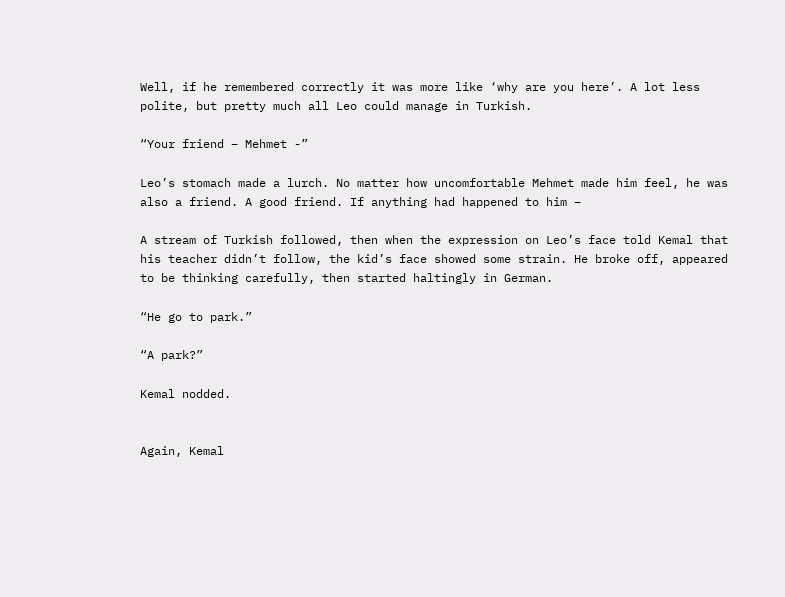Well, if he remembered correctly it was more like ‘why are you here’. A lot less polite, but pretty much all Leo could manage in Turkish.

“Your friend – Mehmet -”

Leo’s stomach made a lurch. No matter how uncomfortable Mehmet made him feel, he was also a friend. A good friend. If anything had happened to him –

A stream of Turkish followed, then when the expression on Leo’s face told Kemal that his teacher didn’t follow, the kid’s face showed some strain. He broke off, appeared to be thinking carefully, then started haltingly in German.

“He go to park.”

“A park?”

Kemal nodded.


Again, Kemal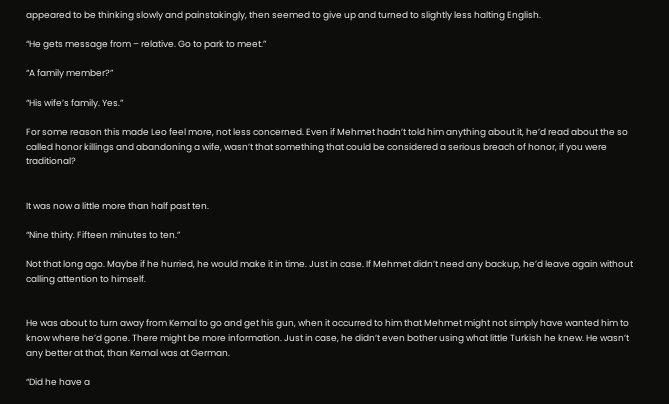appeared to be thinking slowly and painstakingly, then seemed to give up and turned to slightly less halting English.

“He gets message from – relative. Go to park to meet.”

“A family member?”

“His wife’s family. Yes.”

For some reason this made Leo feel more, not less concerned. Even if Mehmet hadn’t told him anything about it, he’d read about the so called honor killings and abandoning a wife, wasn’t that something that could be considered a serious breach of honor, if you were traditional?


It was now a little more than half past ten.

“Nine thirty. Fifteen minutes to ten.”

Not that long ago. Maybe if he hurried, he would make it in time. Just in case. If Mehmet didn’t need any backup, he’d leave again without calling attention to himself.


He was about to turn away from Kemal to go and get his gun, when it occurred to him that Mehmet might not simply have wanted him to know where he’d gone. There might be more information. Just in case, he didn’t even bother using what little Turkish he knew. He wasn’t any better at that, than Kemal was at German.

“Did he have a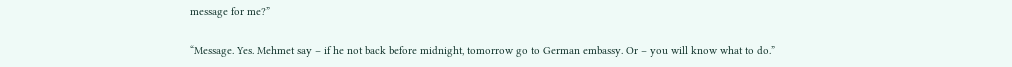message for me?”

“Message. Yes. Mehmet say – if he not back before midnight, tomorrow go to German embassy. Or – you will know what to do.”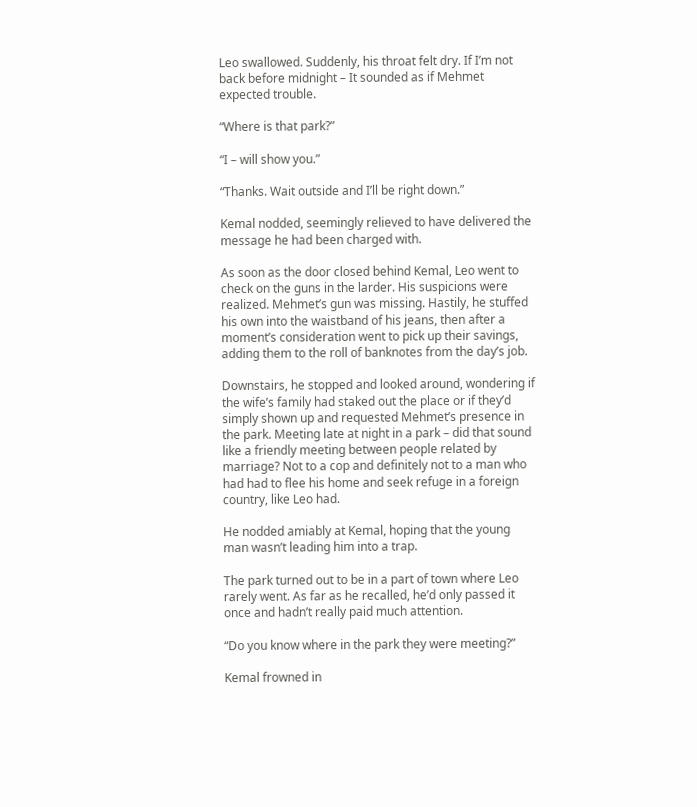Leo swallowed. Suddenly, his throat felt dry. If I’m not back before midnight – It sounded as if Mehmet expected trouble.

“Where is that park?”

“I – will show you.”

“Thanks. Wait outside and I’ll be right down.”

Kemal nodded, seemingly relieved to have delivered the message he had been charged with.

As soon as the door closed behind Kemal, Leo went to check on the guns in the larder. His suspicions were realized. Mehmet’s gun was missing. Hastily, he stuffed his own into the waistband of his jeans, then after a moment’s consideration went to pick up their savings, adding them to the roll of banknotes from the day’s job.

Downstairs, he stopped and looked around, wondering if the wife’s family had staked out the place or if they’d simply shown up and requested Mehmet’s presence in the park. Meeting late at night in a park – did that sound like a friendly meeting between people related by marriage? Not to a cop and definitely not to a man who had had to flee his home and seek refuge in a foreign country, like Leo had.

He nodded amiably at Kemal, hoping that the young man wasn’t leading him into a trap.

The park turned out to be in a part of town where Leo rarely went. As far as he recalled, he’d only passed it once and hadn’t really paid much attention.

“Do you know where in the park they were meeting?”

Kemal frowned in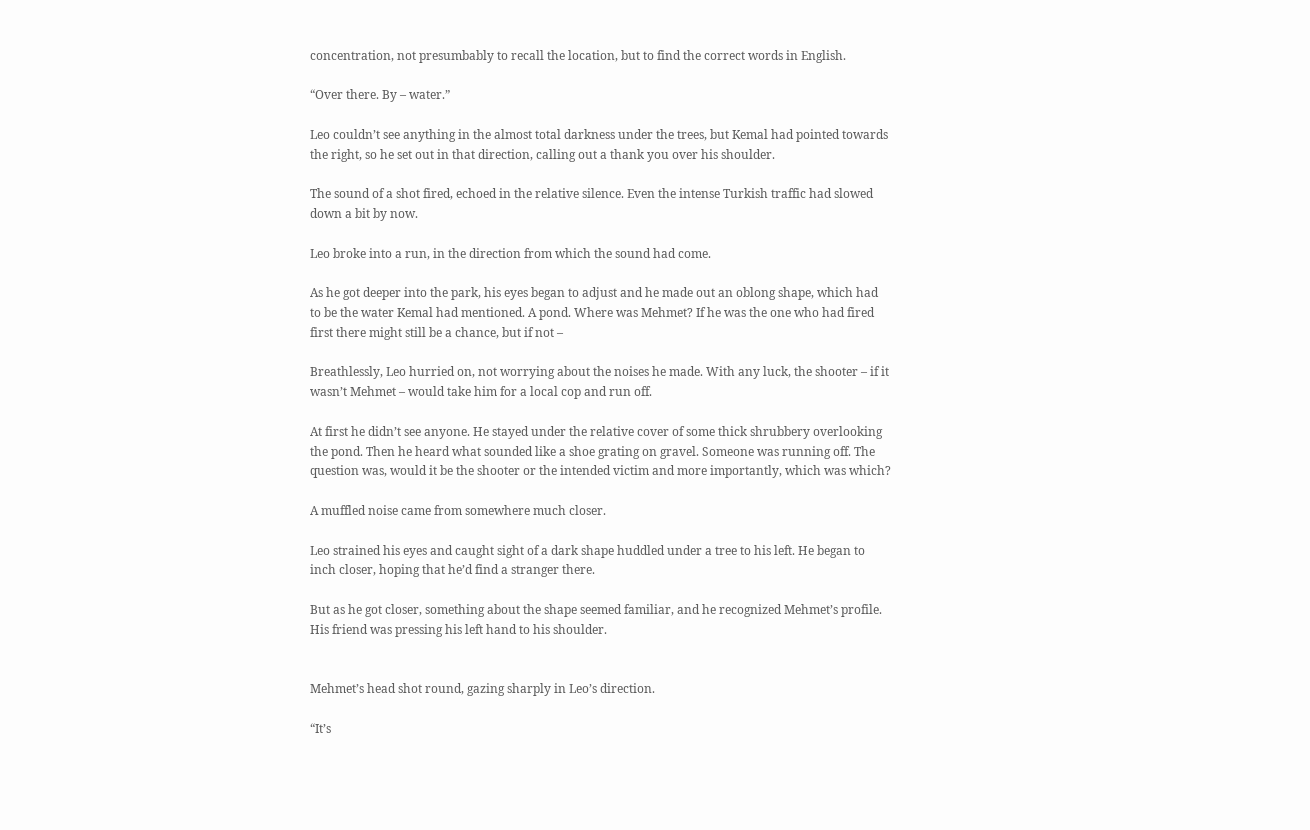concentration, not presumbably to recall the location, but to find the correct words in English.

“Over there. By – water.”

Leo couldn’t see anything in the almost total darkness under the trees, but Kemal had pointed towards the right, so he set out in that direction, calling out a thank you over his shoulder.

The sound of a shot fired, echoed in the relative silence. Even the intense Turkish traffic had slowed down a bit by now.

Leo broke into a run, in the direction from which the sound had come.

As he got deeper into the park, his eyes began to adjust and he made out an oblong shape, which had to be the water Kemal had mentioned. A pond. Where was Mehmet? If he was the one who had fired first there might still be a chance, but if not –

Breathlessly, Leo hurried on, not worrying about the noises he made. With any luck, the shooter – if it wasn’t Mehmet – would take him for a local cop and run off.

At first he didn’t see anyone. He stayed under the relative cover of some thick shrubbery overlooking the pond. Then he heard what sounded like a shoe grating on gravel. Someone was running off. The question was, would it be the shooter or the intended victim and more importantly, which was which?

A muffled noise came from somewhere much closer.

Leo strained his eyes and caught sight of a dark shape huddled under a tree to his left. He began to inch closer, hoping that he’d find a stranger there.

But as he got closer, something about the shape seemed familiar, and he recognized Mehmet’s profile. His friend was pressing his left hand to his shoulder.


Mehmet’s head shot round, gazing sharply in Leo’s direction.

“It’s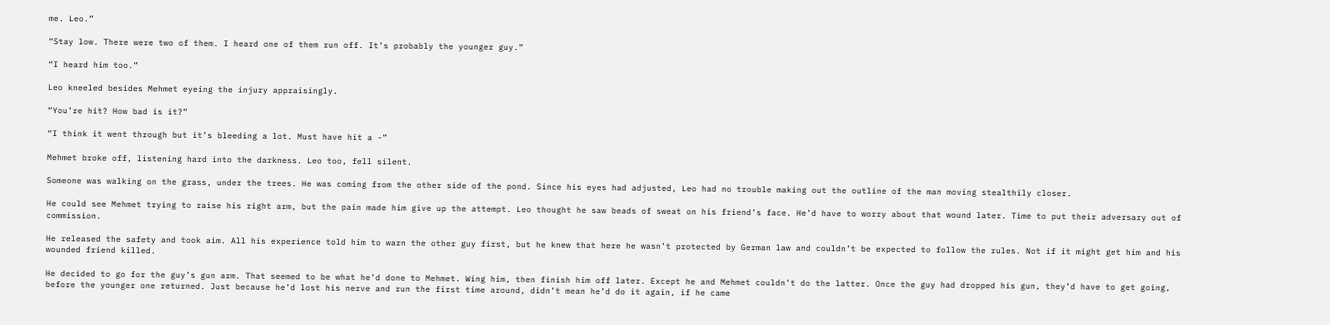me. Leo.”

“Stay low. There were two of them. I heard one of them run off. It’s probably the younger guy.”

“I heard him too.”

Leo kneeled besides Mehmet eyeing the injury appraisingly.

“You’re hit? How bad is it?”

“I think it went through but it’s bleeding a lot. Must have hit a -”

Mehmet broke off, listening hard into the darkness. Leo too, fell silent.

Someone was walking on the grass, under the trees. He was coming from the other side of the pond. Since his eyes had adjusted, Leo had no trouble making out the outline of the man moving stealthily closer.

He could see Mehmet trying to raise his right arm, but the pain made him give up the attempt. Leo thought he saw beads of sweat on his friend’s face. He’d have to worry about that wound later. Time to put their adversary out of commission.

He released the safety and took aim. All his experience told him to warn the other guy first, but he knew that here he wasn’t protected by German law and couldn’t be expected to follow the rules. Not if it might get him and his wounded friend killed.

He decided to go for the guy’s gun arm. That seemed to be what he’d done to Mehmet. Wing him, then finish him off later. Except he and Mehmet couldn’t do the latter. Once the guy had dropped his gun, they’d have to get going, before the younger one returned. Just because he’d lost his nerve and run the first time around, didn’t mean he’d do it again, if he came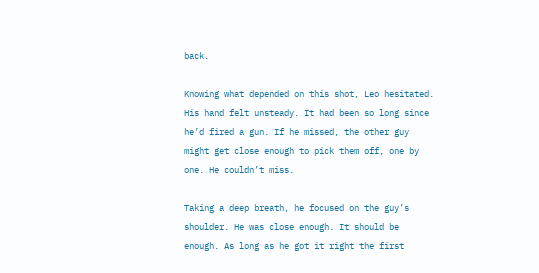back.

Knowing what depended on this shot, Leo hesitated. His hand felt unsteady. It had been so long since he’d fired a gun. If he missed, the other guy might get close enough to pick them off, one by one. He couldn’t miss.

Taking a deep breath, he focused on the guy’s shoulder. He was close enough. It should be enough. As long as he got it right the first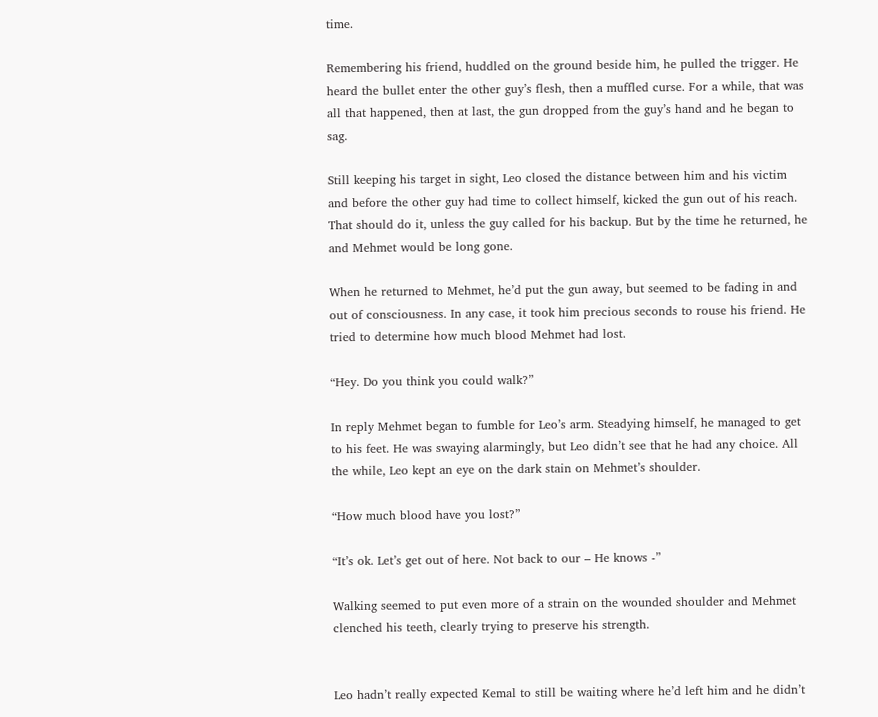time.

Remembering his friend, huddled on the ground beside him, he pulled the trigger. He heard the bullet enter the other guy’s flesh, then a muffled curse. For a while, that was all that happened, then at last, the gun dropped from the guy’s hand and he began to sag.

Still keeping his target in sight, Leo closed the distance between him and his victim and before the other guy had time to collect himself, kicked the gun out of his reach. That should do it, unless the guy called for his backup. But by the time he returned, he and Mehmet would be long gone.

When he returned to Mehmet, he’d put the gun away, but seemed to be fading in and out of consciousness. In any case, it took him precious seconds to rouse his friend. He tried to determine how much blood Mehmet had lost.

“Hey. Do you think you could walk?”

In reply Mehmet began to fumble for Leo’s arm. Steadying himself, he managed to get to his feet. He was swaying alarmingly, but Leo didn’t see that he had any choice. All the while, Leo kept an eye on the dark stain on Mehmet’s shoulder.

“How much blood have you lost?”

“It’s ok. Let’s get out of here. Not back to our – He knows -”

Walking seemed to put even more of a strain on the wounded shoulder and Mehmet clenched his teeth, clearly trying to preserve his strength.


Leo hadn’t really expected Kemal to still be waiting where he’d left him and he didn’t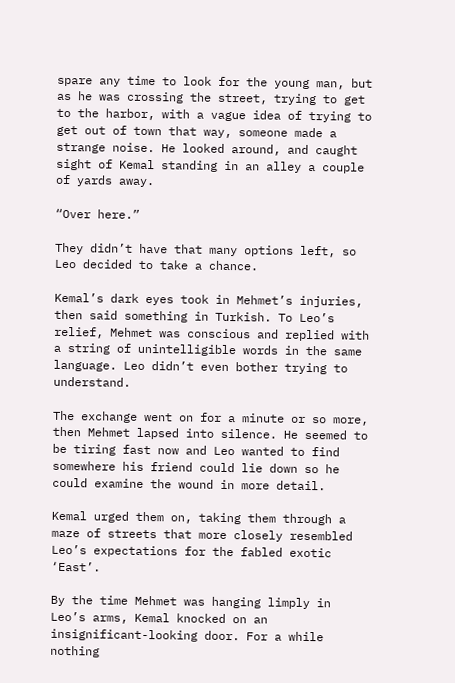spare any time to look for the young man, but as he was crossing the street, trying to get to the harbor, with a vague idea of trying to get out of town that way, someone made a strange noise. He looked around, and caught sight of Kemal standing in an alley a couple of yards away.

“Over here.”

They didn’t have that many options left, so Leo decided to take a chance.

Kemal’s dark eyes took in Mehmet’s injuries, then said something in Turkish. To Leo’s relief, Mehmet was conscious and replied with a string of unintelligible words in the same language. Leo didn’t even bother trying to understand.

The exchange went on for a minute or so more, then Mehmet lapsed into silence. He seemed to be tiring fast now and Leo wanted to find somewhere his friend could lie down so he could examine the wound in more detail.

Kemal urged them on, taking them through a maze of streets that more closely resembled Leo’s expectations for the fabled exotic ‘East’.

By the time Mehmet was hanging limply in Leo’s arms, Kemal knocked on an insignificant-looking door. For a while nothing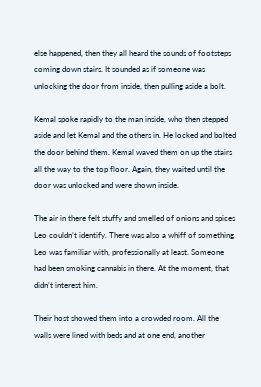else happened, then they all heard the sounds of footsteps coming down stairs. It sounded as if someone was unlocking the door from inside, then pulling aside a bolt.

Kemal spoke rapidly to the man inside, who then stepped aside and let Kemal and the others in. He locked and bolted the door behind them. Kemal waved them on up the stairs all the way to the top floor. Again, they waited until the door was unlocked and were shown inside.

The air in there felt stuffy and smelled of onions and spices Leo couldn’t identify. There was also a whiff of something Leo was familiar with, professionally at least. Someone had been smoking cannabis in there. At the moment, that didn’t interest him.

Their host showed them into a crowded room. All the walls were lined with beds and at one end, another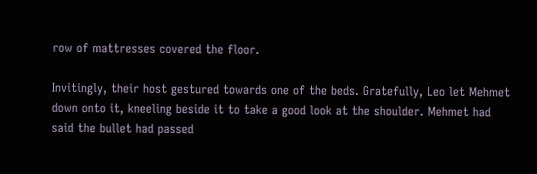row of mattresses covered the floor.

Invitingly, their host gestured towards one of the beds. Gratefully, Leo let Mehmet down onto it, kneeling beside it to take a good look at the shoulder. Mehmet had said the bullet had passed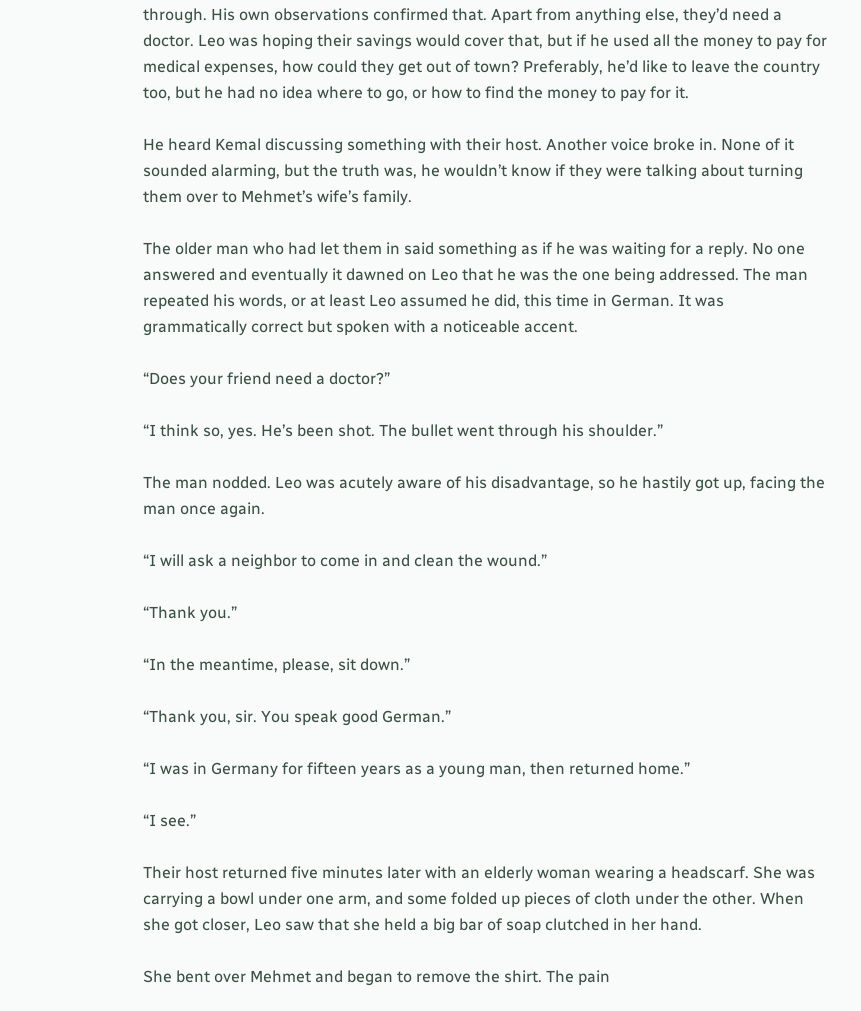through. His own observations confirmed that. Apart from anything else, they’d need a doctor. Leo was hoping their savings would cover that, but if he used all the money to pay for medical expenses, how could they get out of town? Preferably, he’d like to leave the country too, but he had no idea where to go, or how to find the money to pay for it.

He heard Kemal discussing something with their host. Another voice broke in. None of it sounded alarming, but the truth was, he wouldn’t know if they were talking about turning them over to Mehmet’s wife’s family.

The older man who had let them in said something as if he was waiting for a reply. No one answered and eventually it dawned on Leo that he was the one being addressed. The man repeated his words, or at least Leo assumed he did, this time in German. It was grammatically correct but spoken with a noticeable accent.

“Does your friend need a doctor?”

“I think so, yes. He’s been shot. The bullet went through his shoulder.”

The man nodded. Leo was acutely aware of his disadvantage, so he hastily got up, facing the man once again.

“I will ask a neighbor to come in and clean the wound.”

“Thank you.”

“In the meantime, please, sit down.”

“Thank you, sir. You speak good German.”

“I was in Germany for fifteen years as a young man, then returned home.”

“I see.”

Their host returned five minutes later with an elderly woman wearing a headscarf. She was carrying a bowl under one arm, and some folded up pieces of cloth under the other. When she got closer, Leo saw that she held a big bar of soap clutched in her hand.

She bent over Mehmet and began to remove the shirt. The pain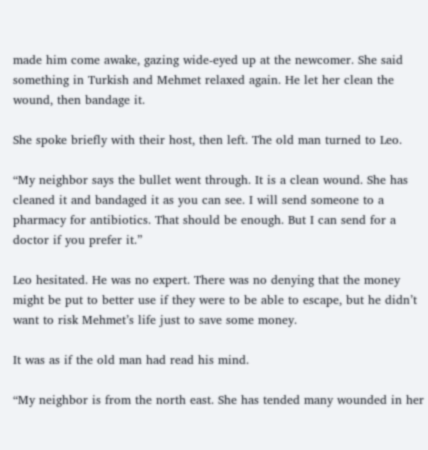made him come awake, gazing wide-eyed up at the newcomer. She said something in Turkish and Mehmet relaxed again. He let her clean the wound, then bandage it.

She spoke briefly with their host, then left. The old man turned to Leo.

“My neighbor says the bullet went through. It is a clean wound. She has cleaned it and bandaged it as you can see. I will send someone to a pharmacy for antibiotics. That should be enough. But I can send for a doctor if you prefer it.”

Leo hesitated. He was no expert. There was no denying that the money might be put to better use if they were to be able to escape, but he didn’t want to risk Mehmet’s life just to save some money.

It was as if the old man had read his mind.

“My neighbor is from the north east. She has tended many wounded in her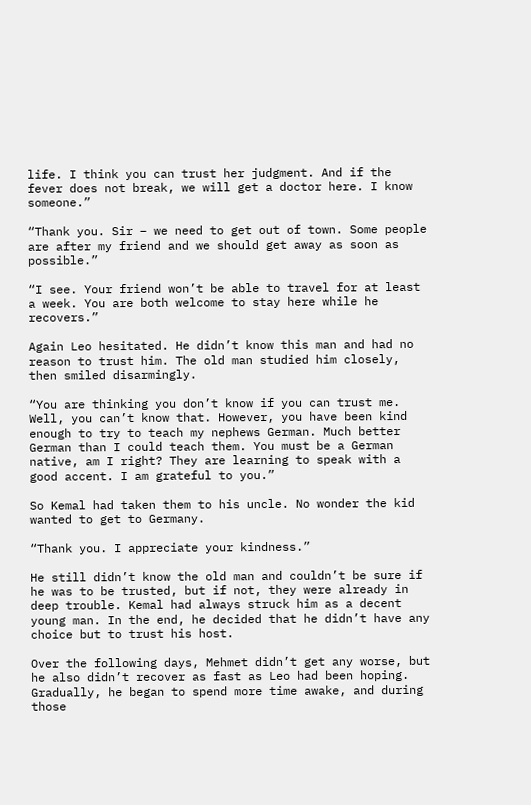life. I think you can trust her judgment. And if the fever does not break, we will get a doctor here. I know someone.”

“Thank you. Sir – we need to get out of town. Some people are after my friend and we should get away as soon as possible.”

“I see. Your friend won’t be able to travel for at least a week. You are both welcome to stay here while he recovers.”

Again Leo hesitated. He didn’t know this man and had no reason to trust him. The old man studied him closely, then smiled disarmingly.

“You are thinking you don’t know if you can trust me. Well, you can’t know that. However, you have been kind enough to try to teach my nephews German. Much better German than I could teach them. You must be a German native, am I right? They are learning to speak with a good accent. I am grateful to you.”

So Kemal had taken them to his uncle. No wonder the kid wanted to get to Germany.

“Thank you. I appreciate your kindness.”

He still didn’t know the old man and couldn’t be sure if he was to be trusted, but if not, they were already in deep trouble. Kemal had always struck him as a decent young man. In the end, he decided that he didn’t have any choice but to trust his host.

Over the following days, Mehmet didn’t get any worse, but he also didn’t recover as fast as Leo had been hoping. Gradually, he began to spend more time awake, and during those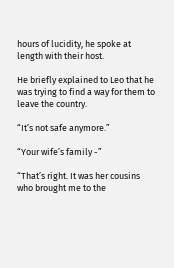hours of lucidity, he spoke at length with their host.

He briefly explained to Leo that he was trying to find a way for them to leave the country.

“It’s not safe anymore.”

“Your wife’s family -”

“That’s right. It was her cousins who brought me to the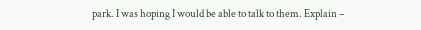park. I was hoping I would be able to talk to them. Explain –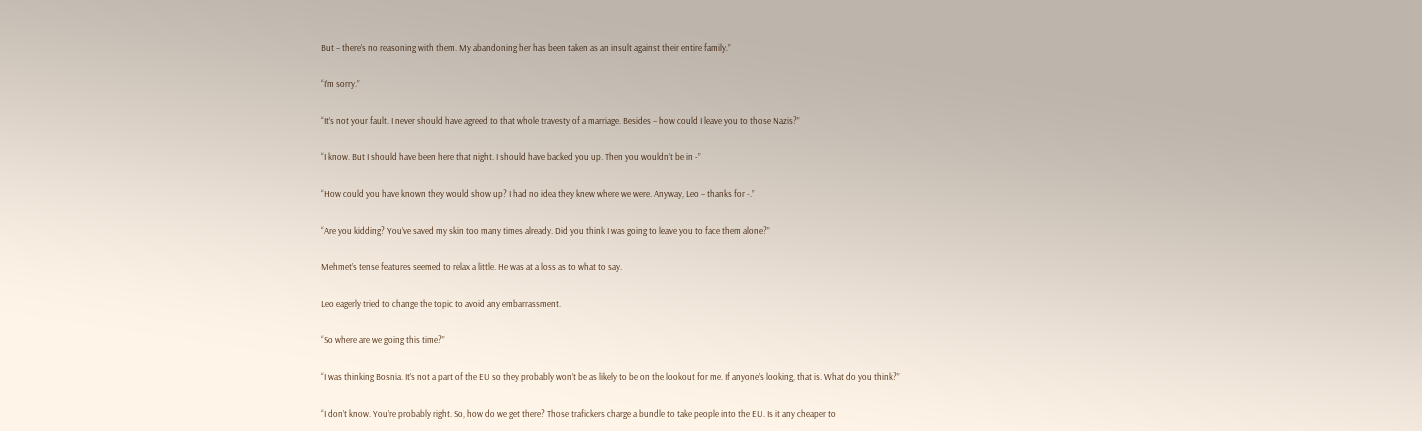But – there’s no reasoning with them. My abandoning her has been taken as an insult against their entire family.”

“I’m sorry.”

“It’s not your fault. I never should have agreed to that whole travesty of a marriage. Besides – how could I leave you to those Nazis?”

“I know. But I should have been here that night. I should have backed you up. Then you wouldn’t be in -”

“How could you have known they would show up? I had no idea they knew where we were. Anyway, Leo – thanks for -.”

“Are you kidding? You’ve saved my skin too many times already. Did you think I was going to leave you to face them alone?”

Mehmet’s tense features seemed to relax a little. He was at a loss as to what to say.

Leo eagerly tried to change the topic to avoid any embarrassment.

“So where are we going this time?”

“I was thinking Bosnia. It’s not a part of the EU so they probably won’t be as likely to be on the lookout for me. If anyone’s looking, that is. What do you think?”

“I don’t know. You’re probably right. So, how do we get there? Those trafickers charge a bundle to take people into the EU. Is it any cheaper to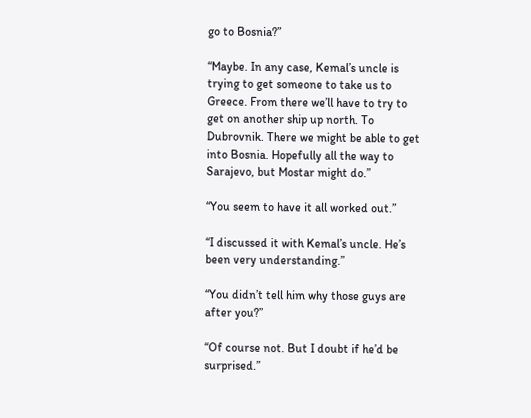go to Bosnia?”

“Maybe. In any case, Kemal’s uncle is trying to get someone to take us to Greece. From there we’ll have to try to get on another ship up north. To Dubrovnik. There we might be able to get into Bosnia. Hopefully all the way to Sarajevo, but Mostar might do.”

“You seem to have it all worked out.”

“I discussed it with Kemal’s uncle. He’s been very understanding.”

“You didn’t tell him why those guys are after you?”

“Of course not. But I doubt if he’d be surprised.”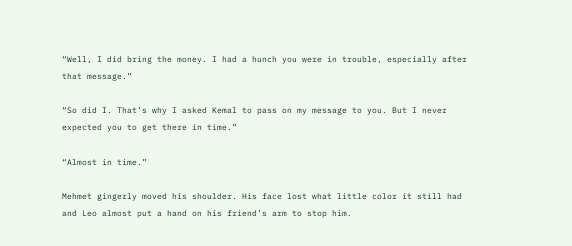“Well, I did bring the money. I had a hunch you were in trouble, especially after that message.”

“So did I. That’s why I asked Kemal to pass on my message to you. But I never expected you to get there in time.”

“Almost in time.”

Mehmet gingerly moved his shoulder. His face lost what little color it still had and Leo almost put a hand on his friend’s arm to stop him.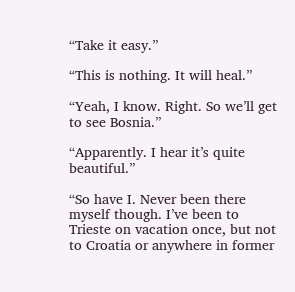“Take it easy.”

“This is nothing. It will heal.”

“Yeah, I know. Right. So we’ll get to see Bosnia.”

“Apparently. I hear it’s quite beautiful.”

“So have I. Never been there myself though. I’ve been to Trieste on vacation once, but not to Croatia or anywhere in former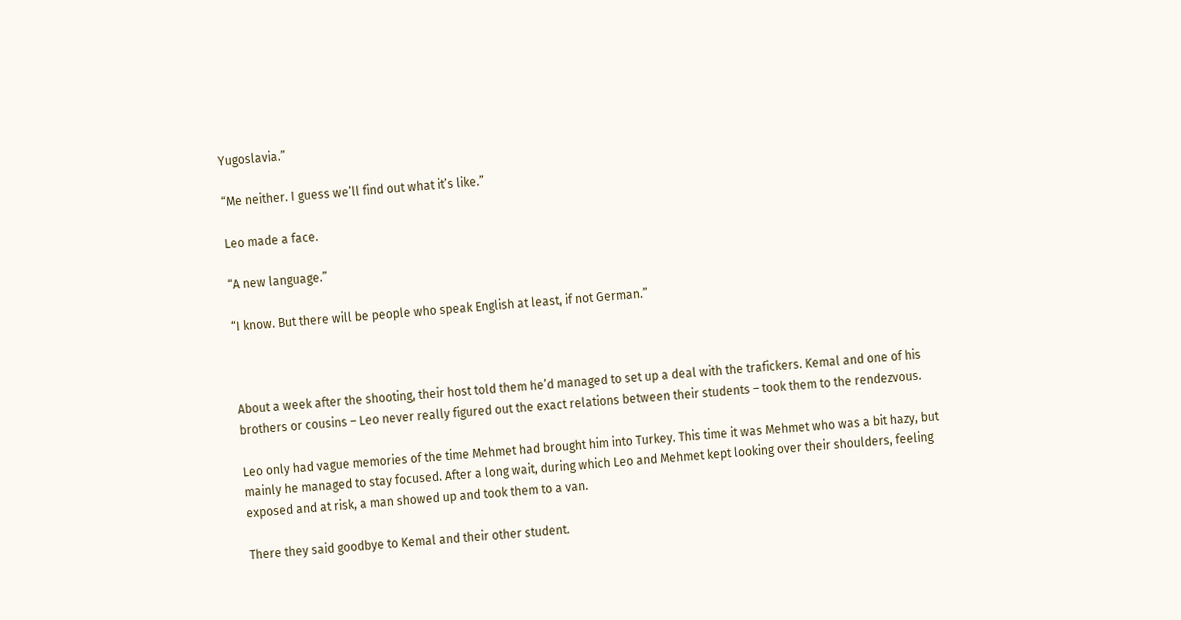Yugoslavia.”

“Me neither. I guess we’ll find out what it’s like.”

Leo made a face.

“A new language.”

“I know. But there will be people who speak English at least, if not German.”



About a week after the shooting, their host told them he’d managed to set up a deal with the trafickers. Kemal and one of his brothers or cousins – Leo never really figured out the exact relations between their students – took them to the rendezvous.

Leo only had vague memories of the time Mehmet had brought him into Turkey. This time it was Mehmet who was a bit hazy, but mainly he managed to stay focused. After a long wait, during which Leo and Mehmet kept looking over their shoulders, feeling exposed and at risk, a man showed up and took them to a van.

There they said goodbye to Kemal and their other student.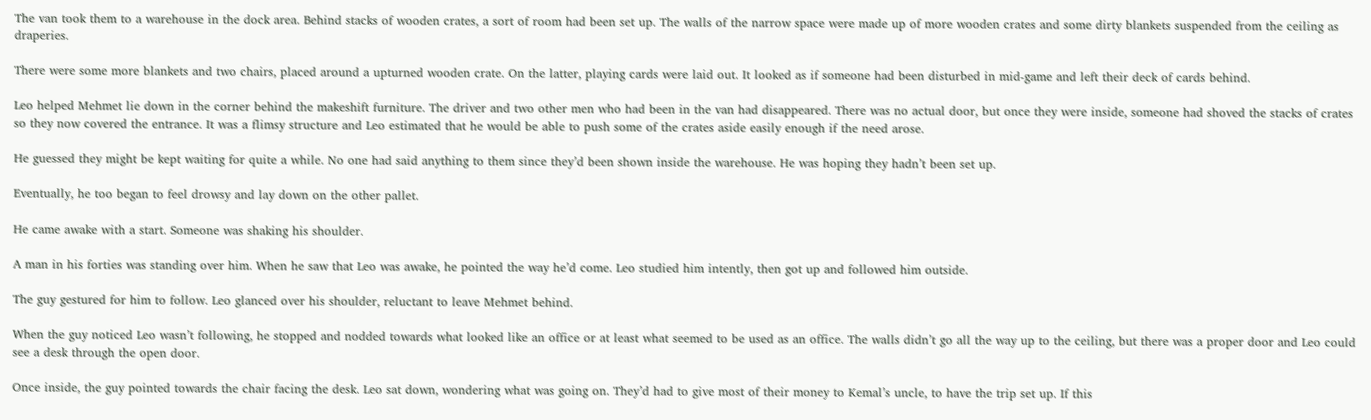The van took them to a warehouse in the dock area. Behind stacks of wooden crates, a sort of room had been set up. The walls of the narrow space were made up of more wooden crates and some dirty blankets suspended from the ceiling as draperies.

There were some more blankets and two chairs, placed around a upturned wooden crate. On the latter, playing cards were laid out. It looked as if someone had been disturbed in mid-game and left their deck of cards behind.

Leo helped Mehmet lie down in the corner behind the makeshift furniture. The driver and two other men who had been in the van had disappeared. There was no actual door, but once they were inside, someone had shoved the stacks of crates so they now covered the entrance. It was a flimsy structure and Leo estimated that he would be able to push some of the crates aside easily enough if the need arose.

He guessed they might be kept waiting for quite a while. No one had said anything to them since they’d been shown inside the warehouse. He was hoping they hadn’t been set up.

Eventually, he too began to feel drowsy and lay down on the other pallet.

He came awake with a start. Someone was shaking his shoulder.

A man in his forties was standing over him. When he saw that Leo was awake, he pointed the way he’d come. Leo studied him intently, then got up and followed him outside.

The guy gestured for him to follow. Leo glanced over his shoulder, reluctant to leave Mehmet behind.

When the guy noticed Leo wasn’t following, he stopped and nodded towards what looked like an office or at least what seemed to be used as an office. The walls didn’t go all the way up to the ceiling, but there was a proper door and Leo could see a desk through the open door.

Once inside, the guy pointed towards the chair facing the desk. Leo sat down, wondering what was going on. They’d had to give most of their money to Kemal’s uncle, to have the trip set up. If this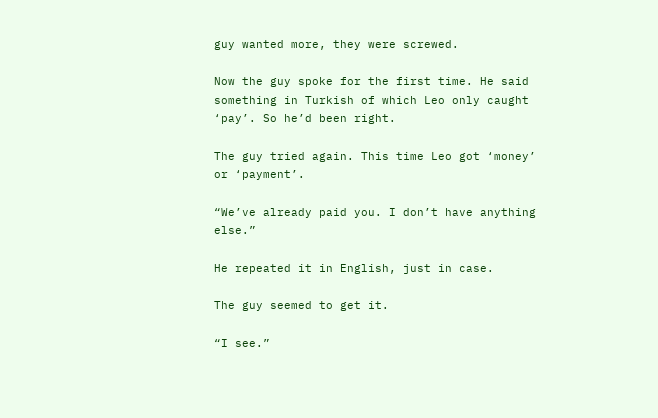guy wanted more, they were screwed.

Now the guy spoke for the first time. He said something in Turkish of which Leo only caught ‘pay’. So he’d been right.

The guy tried again. This time Leo got ‘money’ or ‘payment’.

“We’ve already paid you. I don’t have anything else.”

He repeated it in English, just in case.

The guy seemed to get it.

“I see.”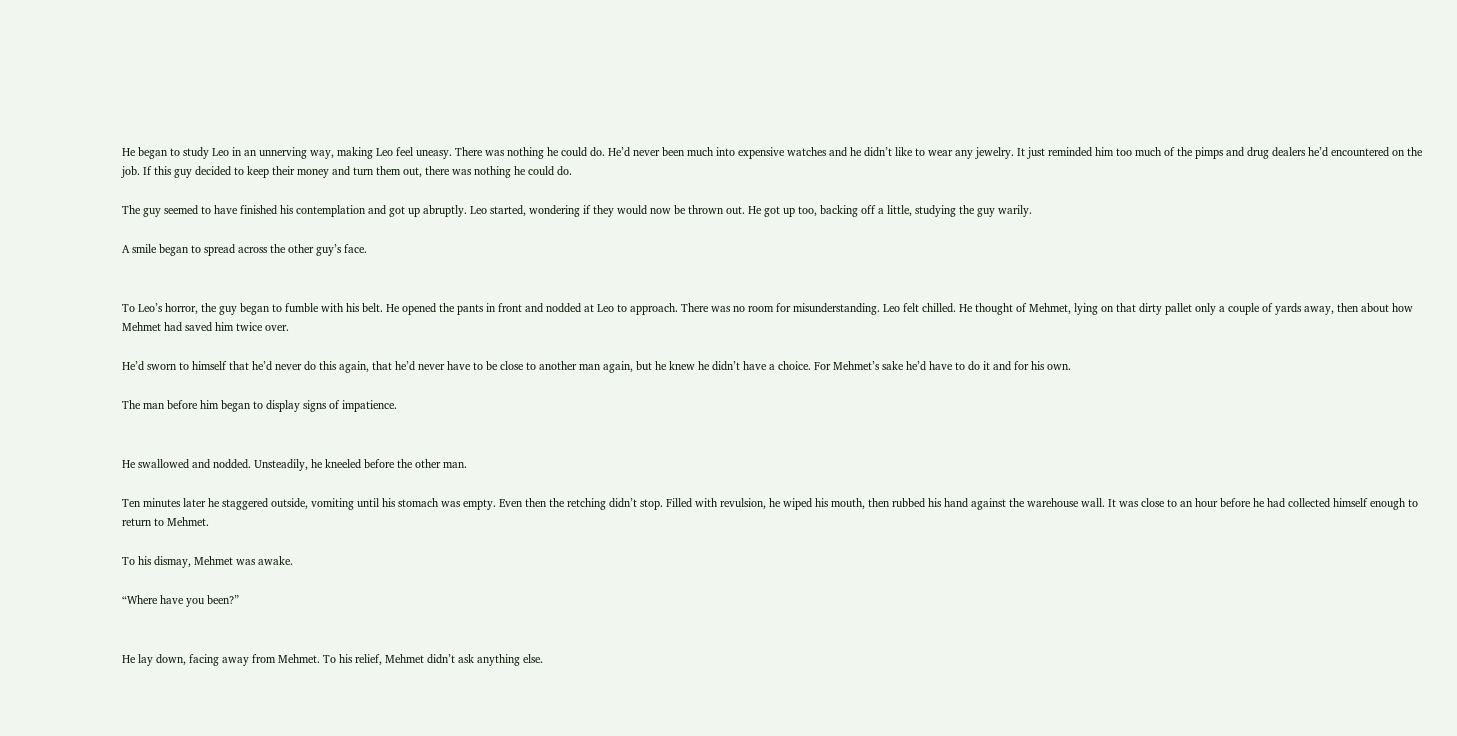He began to study Leo in an unnerving way, making Leo feel uneasy. There was nothing he could do. He’d never been much into expensive watches and he didn’t like to wear any jewelry. It just reminded him too much of the pimps and drug dealers he’d encountered on the job. If this guy decided to keep their money and turn them out, there was nothing he could do.

The guy seemed to have finished his contemplation and got up abruptly. Leo started, wondering if they would now be thrown out. He got up too, backing off a little, studying the guy warily.

A smile began to spread across the other guy’s face.


To Leo’s horror, the guy began to fumble with his belt. He opened the pants in front and nodded at Leo to approach. There was no room for misunderstanding. Leo felt chilled. He thought of Mehmet, lying on that dirty pallet only a couple of yards away, then about how Mehmet had saved him twice over.

He’d sworn to himself that he’d never do this again, that he’d never have to be close to another man again, but he knew he didn’t have a choice. For Mehmet’s sake he’d have to do it and for his own.

The man before him began to display signs of impatience.


He swallowed and nodded. Unsteadily, he kneeled before the other man.

Ten minutes later he staggered outside, vomiting until his stomach was empty. Even then the retching didn’t stop. Filled with revulsion, he wiped his mouth, then rubbed his hand against the warehouse wall. It was close to an hour before he had collected himself enough to return to Mehmet.

To his dismay, Mehmet was awake.

“Where have you been?”


He lay down, facing away from Mehmet. To his relief, Mehmet didn’t ask anything else.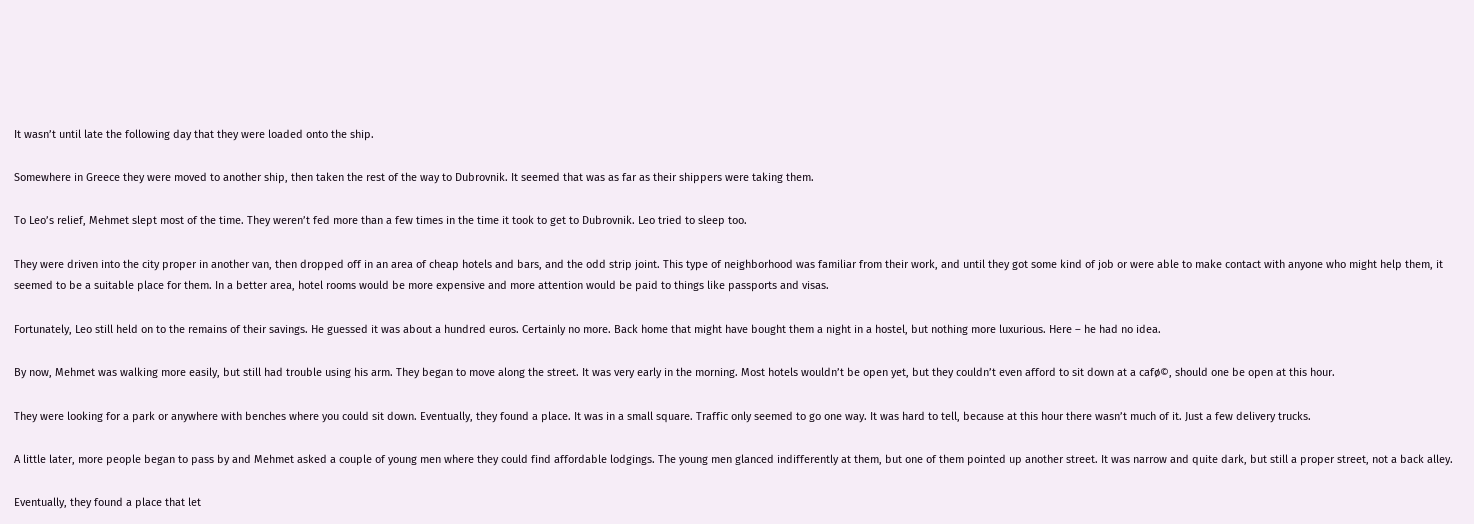It wasn’t until late the following day that they were loaded onto the ship.

Somewhere in Greece they were moved to another ship, then taken the rest of the way to Dubrovnik. It seemed that was as far as their shippers were taking them.

To Leo’s relief, Mehmet slept most of the time. They weren’t fed more than a few times in the time it took to get to Dubrovnik. Leo tried to sleep too.

They were driven into the city proper in another van, then dropped off in an area of cheap hotels and bars, and the odd strip joint. This type of neighborhood was familiar from their work, and until they got some kind of job or were able to make contact with anyone who might help them, it seemed to be a suitable place for them. In a better area, hotel rooms would be more expensive and more attention would be paid to things like passports and visas.

Fortunately, Leo still held on to the remains of their savings. He guessed it was about a hundred euros. Certainly no more. Back home that might have bought them a night in a hostel, but nothing more luxurious. Here – he had no idea.

By now, Mehmet was walking more easily, but still had trouble using his arm. They began to move along the street. It was very early in the morning. Most hotels wouldn’t be open yet, but they couldn’t even afford to sit down at a cafø©, should one be open at this hour.

They were looking for a park or anywhere with benches where you could sit down. Eventually, they found a place. It was in a small square. Traffic only seemed to go one way. It was hard to tell, because at this hour there wasn’t much of it. Just a few delivery trucks.

A little later, more people began to pass by and Mehmet asked a couple of young men where they could find affordable lodgings. The young men glanced indifferently at them, but one of them pointed up another street. It was narrow and quite dark, but still a proper street, not a back alley.

Eventually, they found a place that let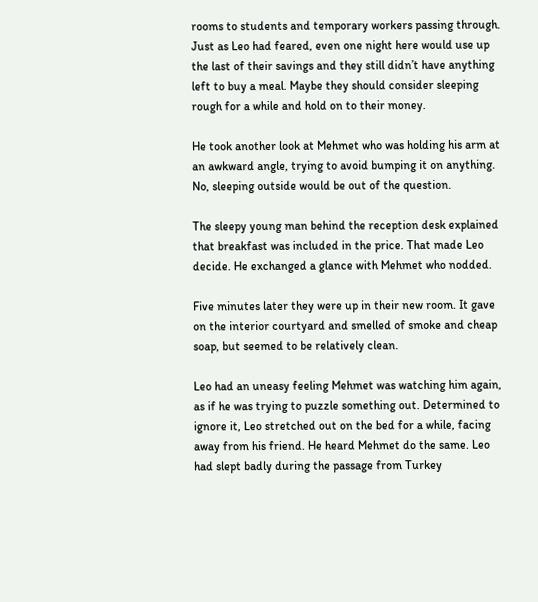rooms to students and temporary workers passing through. Just as Leo had feared, even one night here would use up the last of their savings and they still didn’t have anything left to buy a meal. Maybe they should consider sleeping rough for a while and hold on to their money.

He took another look at Mehmet who was holding his arm at an awkward angle, trying to avoid bumping it on anything. No, sleeping outside would be out of the question.

The sleepy young man behind the reception desk explained that breakfast was included in the price. That made Leo decide. He exchanged a glance with Mehmet who nodded.

Five minutes later they were up in their new room. It gave on the interior courtyard and smelled of smoke and cheap soap, but seemed to be relatively clean.

Leo had an uneasy feeling Mehmet was watching him again, as if he was trying to puzzle something out. Determined to ignore it, Leo stretched out on the bed for a while, facing away from his friend. He heard Mehmet do the same. Leo had slept badly during the passage from Turkey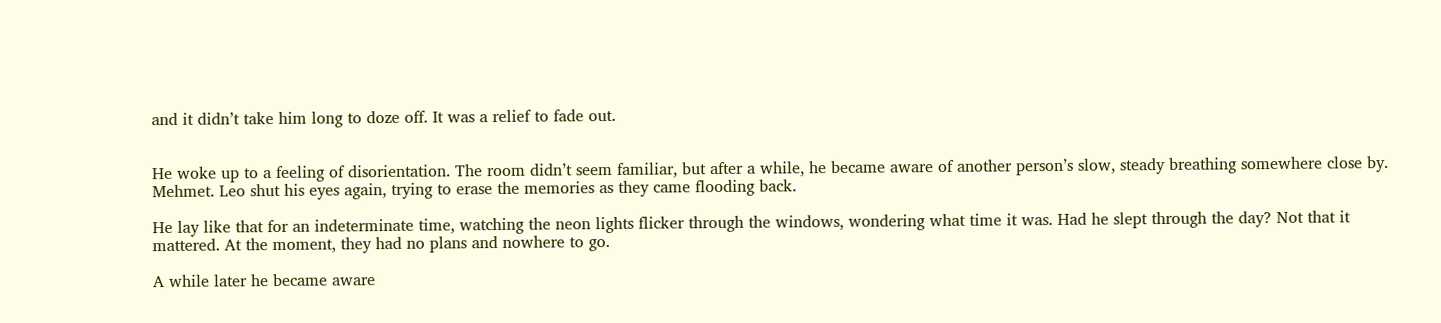and it didn’t take him long to doze off. It was a relief to fade out.


He woke up to a feeling of disorientation. The room didn’t seem familiar, but after a while, he became aware of another person’s slow, steady breathing somewhere close by. Mehmet. Leo shut his eyes again, trying to erase the memories as they came flooding back.

He lay like that for an indeterminate time, watching the neon lights flicker through the windows, wondering what time it was. Had he slept through the day? Not that it mattered. At the moment, they had no plans and nowhere to go.

A while later he became aware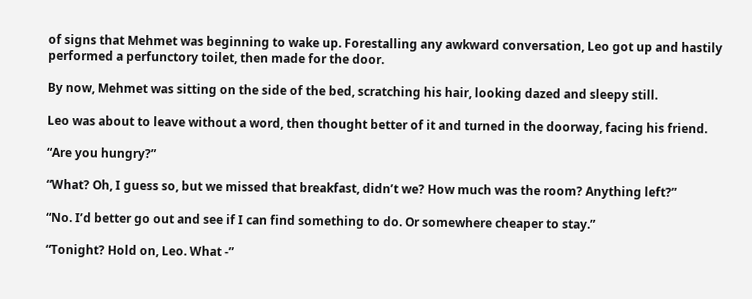of signs that Mehmet was beginning to wake up. Forestalling any awkward conversation, Leo got up and hastily performed a perfunctory toilet, then made for the door.

By now, Mehmet was sitting on the side of the bed, scratching his hair, looking dazed and sleepy still.

Leo was about to leave without a word, then thought better of it and turned in the doorway, facing his friend.

“Are you hungry?”

“What? Oh, I guess so, but we missed that breakfast, didn’t we? How much was the room? Anything left?”

“No. I’d better go out and see if I can find something to do. Or somewhere cheaper to stay.”

“Tonight? Hold on, Leo. What -”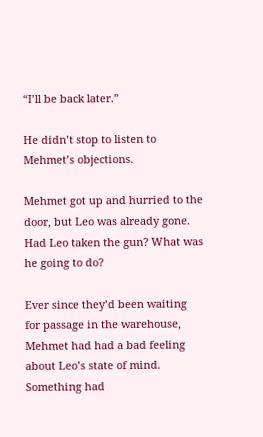“I’ll be back later.”

He didn’t stop to listen to Mehmet’s objections.

Mehmet got up and hurried to the door, but Leo was already gone. Had Leo taken the gun? What was he going to do?

Ever since they’d been waiting for passage in the warehouse, Mehmet had had a bad feeling about Leo’s state of mind. Something had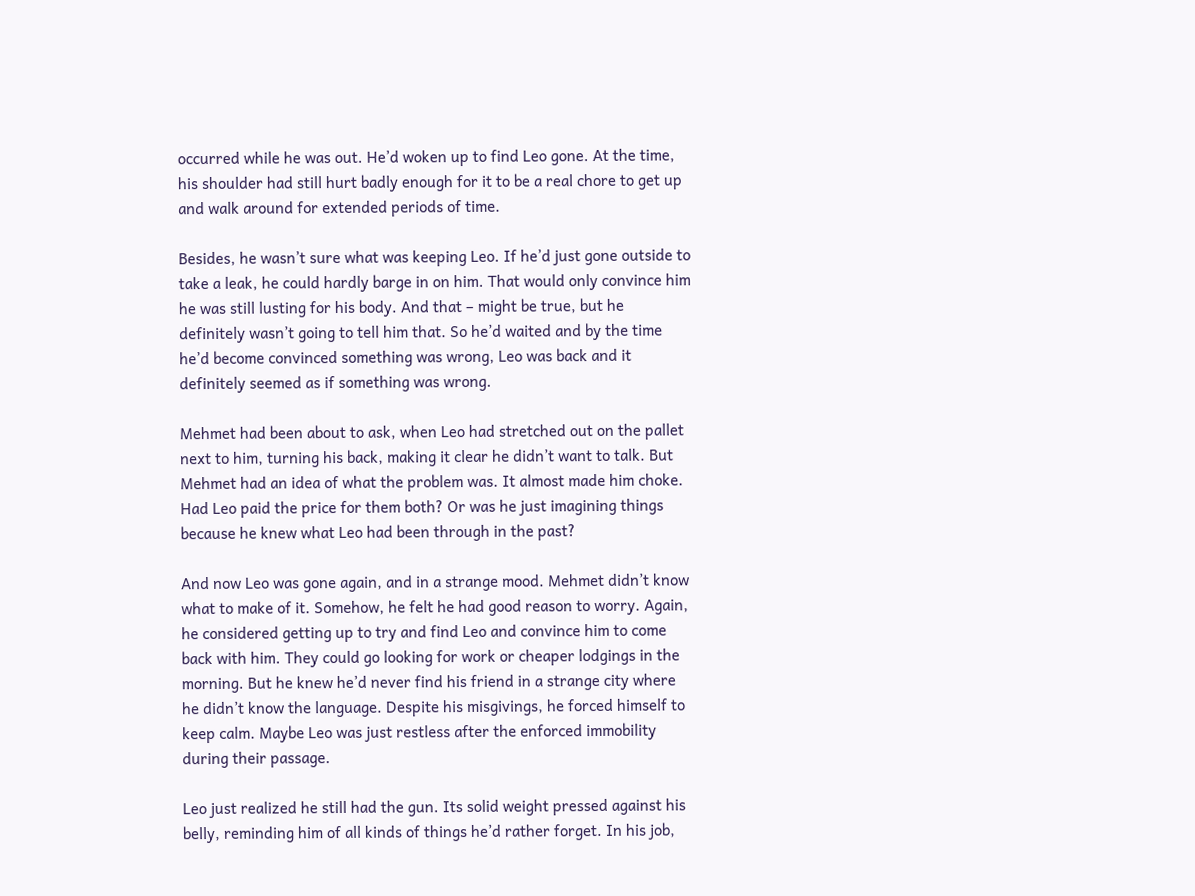occurred while he was out. He’d woken up to find Leo gone. At the time, his shoulder had still hurt badly enough for it to be a real chore to get up and walk around for extended periods of time.

Besides, he wasn’t sure what was keeping Leo. If he’d just gone outside to take a leak, he could hardly barge in on him. That would only convince him he was still lusting for his body. And that – might be true, but he definitely wasn’t going to tell him that. So he’d waited and by the time he’d become convinced something was wrong, Leo was back and it definitely seemed as if something was wrong.

Mehmet had been about to ask, when Leo had stretched out on the pallet next to him, turning his back, making it clear he didn’t want to talk. But Mehmet had an idea of what the problem was. It almost made him choke. Had Leo paid the price for them both? Or was he just imagining things because he knew what Leo had been through in the past?

And now Leo was gone again, and in a strange mood. Mehmet didn’t know what to make of it. Somehow, he felt he had good reason to worry. Again, he considered getting up to try and find Leo and convince him to come back with him. They could go looking for work or cheaper lodgings in the morning. But he knew he’d never find his friend in a strange city where he didn’t know the language. Despite his misgivings, he forced himself to keep calm. Maybe Leo was just restless after the enforced immobility during their passage.

Leo just realized he still had the gun. Its solid weight pressed against his belly, reminding him of all kinds of things he’d rather forget. In his job,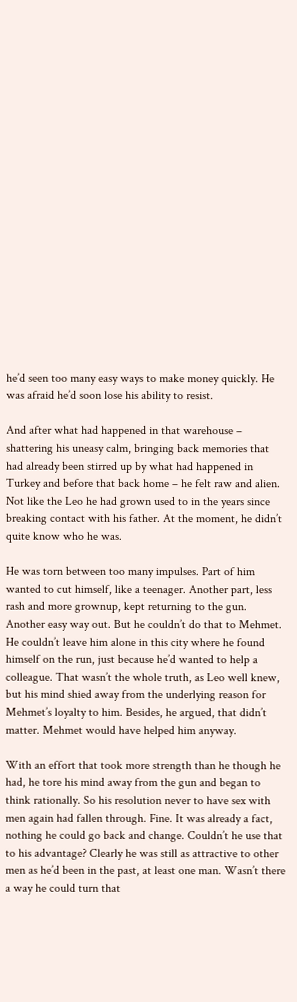he’d seen too many easy ways to make money quickly. He was afraid he’d soon lose his ability to resist.

And after what had happened in that warehouse – shattering his uneasy calm, bringing back memories that had already been stirred up by what had happened in Turkey and before that back home – he felt raw and alien. Not like the Leo he had grown used to in the years since breaking contact with his father. At the moment, he didn’t quite know who he was.

He was torn between too many impulses. Part of him wanted to cut himself, like a teenager. Another part, less rash and more grownup, kept returning to the gun. Another easy way out. But he couldn’t do that to Mehmet. He couldn’t leave him alone in this city where he found himself on the run, just because he’d wanted to help a colleague. That wasn’t the whole truth, as Leo well knew, but his mind shied away from the underlying reason for Mehmet’s loyalty to him. Besides, he argued, that didn’t matter. Mehmet would have helped him anyway.

With an effort that took more strength than he though he had, he tore his mind away from the gun and began to think rationally. So his resolution never to have sex with men again had fallen through. Fine. It was already a fact, nothing he could go back and change. Couldn’t he use that to his advantage? Clearly he was still as attractive to other men as he’d been in the past, at least one man. Wasn’t there a way he could turn that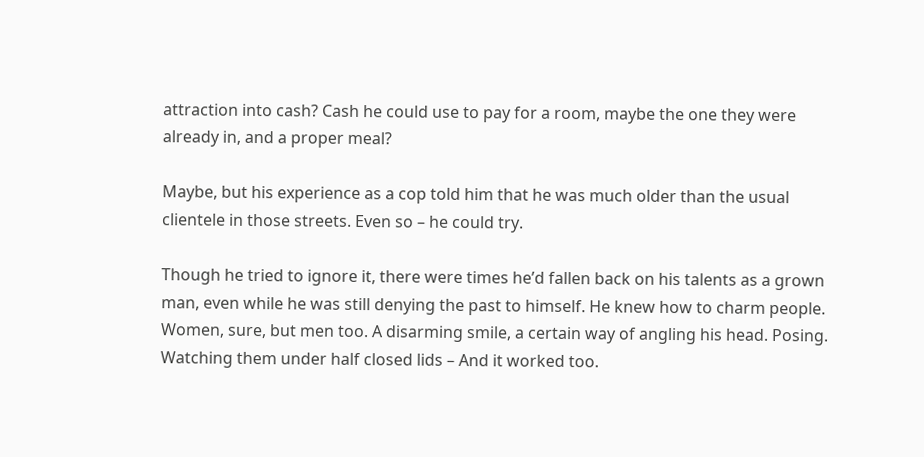attraction into cash? Cash he could use to pay for a room, maybe the one they were already in, and a proper meal?

Maybe, but his experience as a cop told him that he was much older than the usual clientele in those streets. Even so – he could try.

Though he tried to ignore it, there were times he’d fallen back on his talents as a grown man, even while he was still denying the past to himself. He knew how to charm people. Women, sure, but men too. A disarming smile, a certain way of angling his head. Posing. Watching them under half closed lids – And it worked too.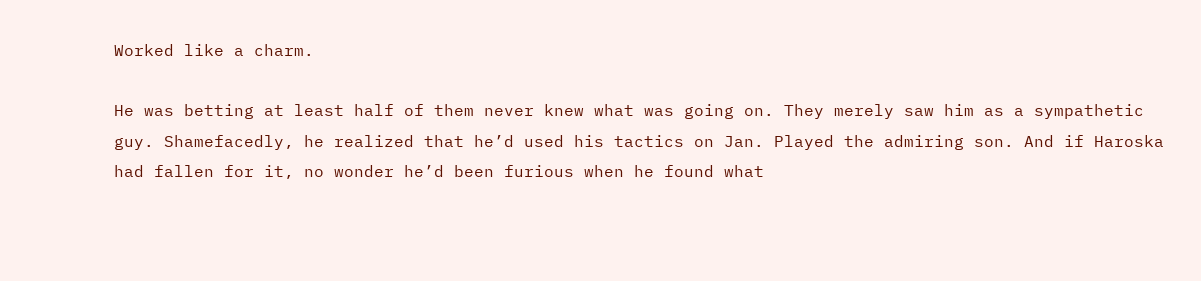Worked like a charm.

He was betting at least half of them never knew what was going on. They merely saw him as a sympathetic guy. Shamefacedly, he realized that he’d used his tactics on Jan. Played the admiring son. And if Haroska had fallen for it, no wonder he’d been furious when he found what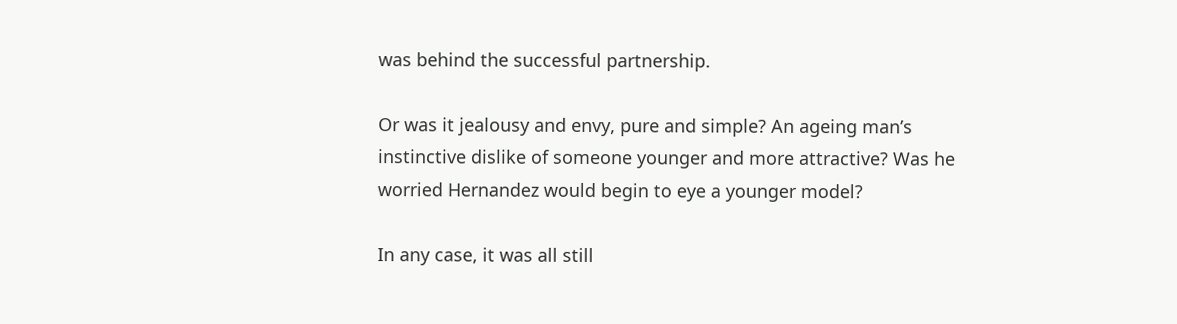was behind the successful partnership.

Or was it jealousy and envy, pure and simple? An ageing man’s instinctive dislike of someone younger and more attractive? Was he worried Hernandez would begin to eye a younger model?

In any case, it was all still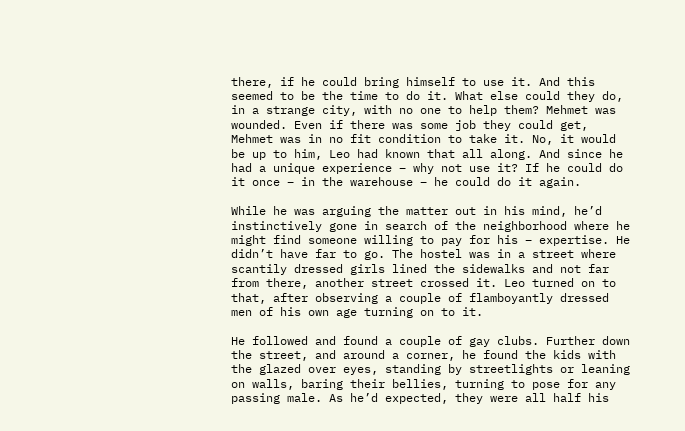there, if he could bring himself to use it. And this seemed to be the time to do it. What else could they do, in a strange city, with no one to help them? Mehmet was wounded. Even if there was some job they could get, Mehmet was in no fit condition to take it. No, it would be up to him, Leo had known that all along. And since he had a unique experience – why not use it? If he could do it once – in the warehouse – he could do it again.

While he was arguing the matter out in his mind, he’d instinctively gone in search of the neighborhood where he might find someone willing to pay for his – expertise. He didn’t have far to go. The hostel was in a street where scantily dressed girls lined the sidewalks and not far from there, another street crossed it. Leo turned on to that, after observing a couple of flamboyantly dressed men of his own age turning on to it.

He followed and found a couple of gay clubs. Further down the street, and around a corner, he found the kids with the glazed over eyes, standing by streetlights or leaning on walls, baring their bellies, turning to pose for any passing male. As he’d expected, they were all half his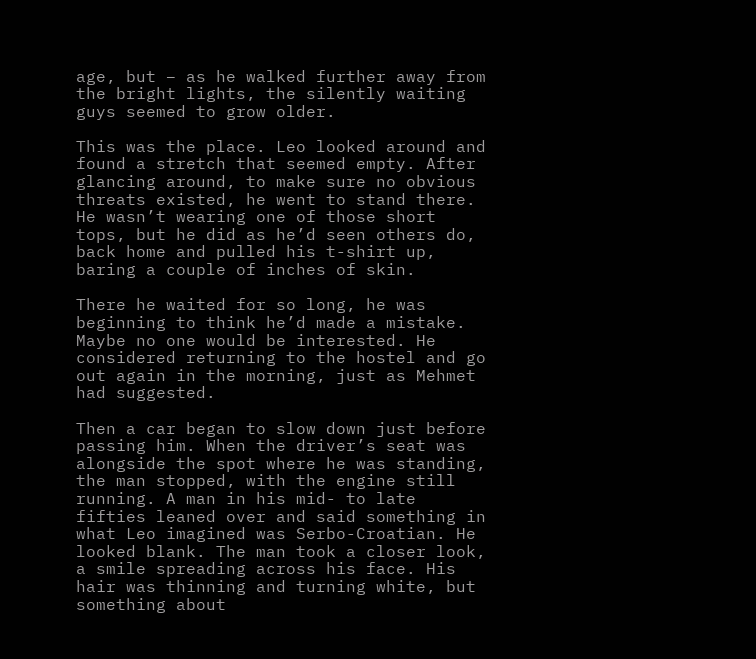age, but – as he walked further away from the bright lights, the silently waiting guys seemed to grow older.

This was the place. Leo looked around and found a stretch that seemed empty. After glancing around, to make sure no obvious threats existed, he went to stand there. He wasn’t wearing one of those short tops, but he did as he’d seen others do, back home and pulled his t-shirt up, baring a couple of inches of skin.

There he waited for so long, he was beginning to think he’d made a mistake. Maybe no one would be interested. He considered returning to the hostel and go out again in the morning, just as Mehmet had suggested.

Then a car began to slow down just before passing him. When the driver’s seat was alongside the spot where he was standing, the man stopped, with the engine still running. A man in his mid- to late fifties leaned over and said something in what Leo imagined was Serbo-Croatian. He looked blank. The man took a closer look, a smile spreading across his face. His hair was thinning and turning white, but something about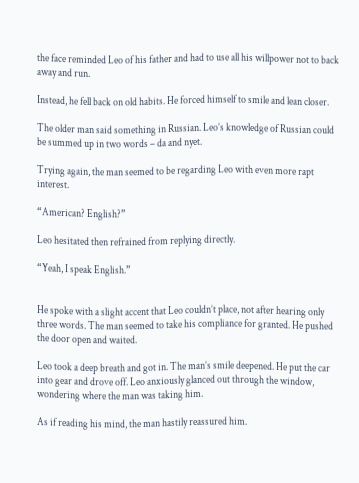the face reminded Leo of his father and had to use all his willpower not to back away and run.

Instead, he fell back on old habits. He forced himself to smile and lean closer.

The older man said something in Russian. Leo’s knowledge of Russian could be summed up in two words – da and nyet.

Trying again, the man seemed to be regarding Leo with even more rapt interest.

“American? English?”

Leo hesitated then refrained from replying directly.

“Yeah, I speak English.”


He spoke with a slight accent that Leo couldn’t place, not after hearing only three words. The man seemed to take his compliance for granted. He pushed the door open and waited.

Leo took a deep breath and got in. The man’s smile deepened. He put the car into gear and drove off. Leo anxiously glanced out through the window, wondering where the man was taking him.

As if reading his mind, the man hastily reassured him.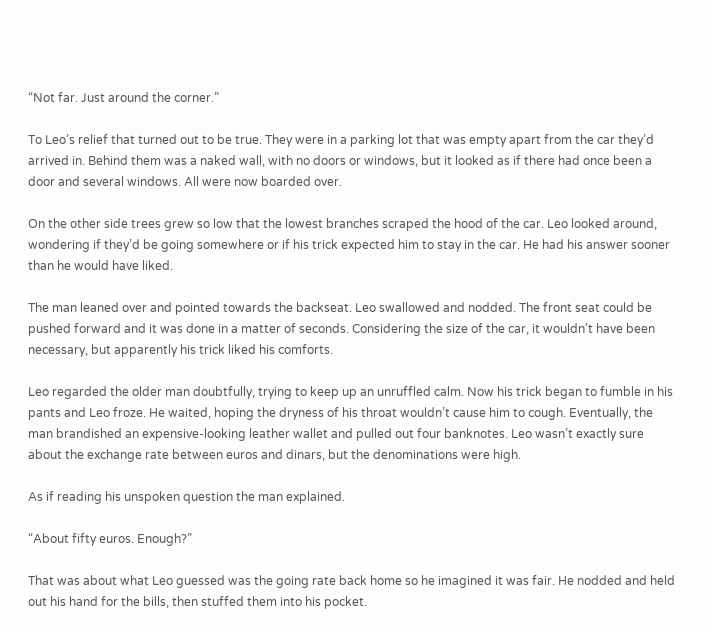“Not far. Just around the corner.”

To Leo’s relief that turned out to be true. They were in a parking lot that was empty apart from the car they’d arrived in. Behind them was a naked wall, with no doors or windows, but it looked as if there had once been a door and several windows. All were now boarded over.

On the other side trees grew so low that the lowest branches scraped the hood of the car. Leo looked around, wondering if they’d be going somewhere or if his trick expected him to stay in the car. He had his answer sooner than he would have liked.

The man leaned over and pointed towards the backseat. Leo swallowed and nodded. The front seat could be pushed forward and it was done in a matter of seconds. Considering the size of the car, it wouldn’t have been necessary, but apparently his trick liked his comforts.

Leo regarded the older man doubtfully, trying to keep up an unruffled calm. Now his trick began to fumble in his pants and Leo froze. He waited, hoping the dryness of his throat wouldn’t cause him to cough. Eventually, the man brandished an expensive-looking leather wallet and pulled out four banknotes. Leo wasn’t exactly sure about the exchange rate between euros and dinars, but the denominations were high.

As if reading his unspoken question the man explained.

“About fifty euros. Enough?”

That was about what Leo guessed was the going rate back home so he imagined it was fair. He nodded and held out his hand for the bills, then stuffed them into his pocket.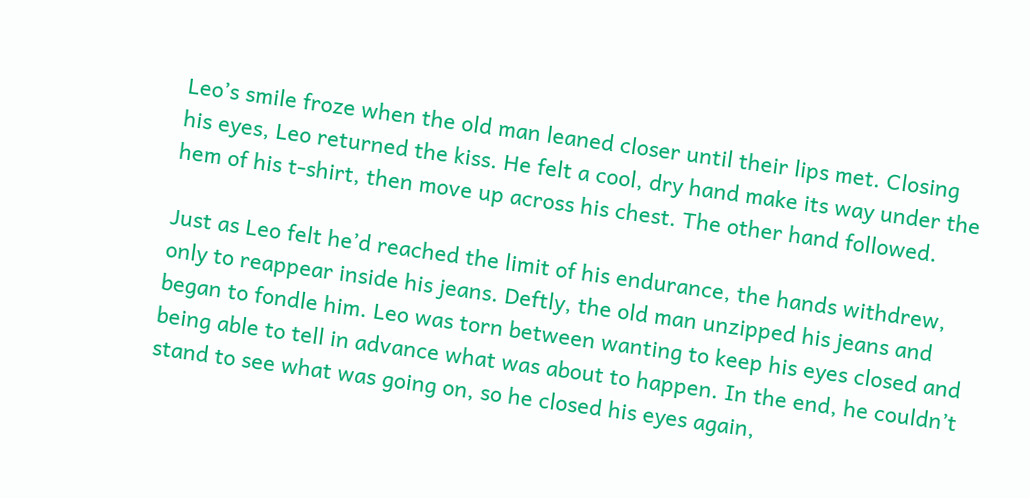Leo’s smile froze when the old man leaned closer until their lips met. Closing his eyes, Leo returned the kiss. He felt a cool, dry hand make its way under the hem of his t-shirt, then move up across his chest. The other hand followed.

Just as Leo felt he’d reached the limit of his endurance, the hands withdrew, only to reappear inside his jeans. Deftly, the old man unzipped his jeans and began to fondle him. Leo was torn between wanting to keep his eyes closed and being able to tell in advance what was about to happen. In the end, he couldn’t stand to see what was going on, so he closed his eyes again,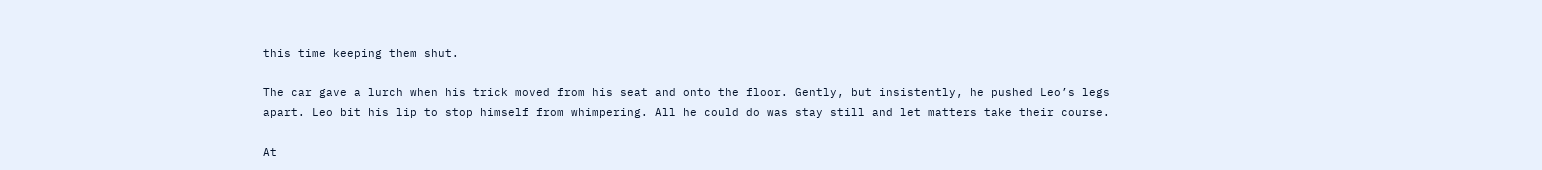this time keeping them shut.

The car gave a lurch when his trick moved from his seat and onto the floor. Gently, but insistently, he pushed Leo’s legs apart. Leo bit his lip to stop himself from whimpering. All he could do was stay still and let matters take their course.

At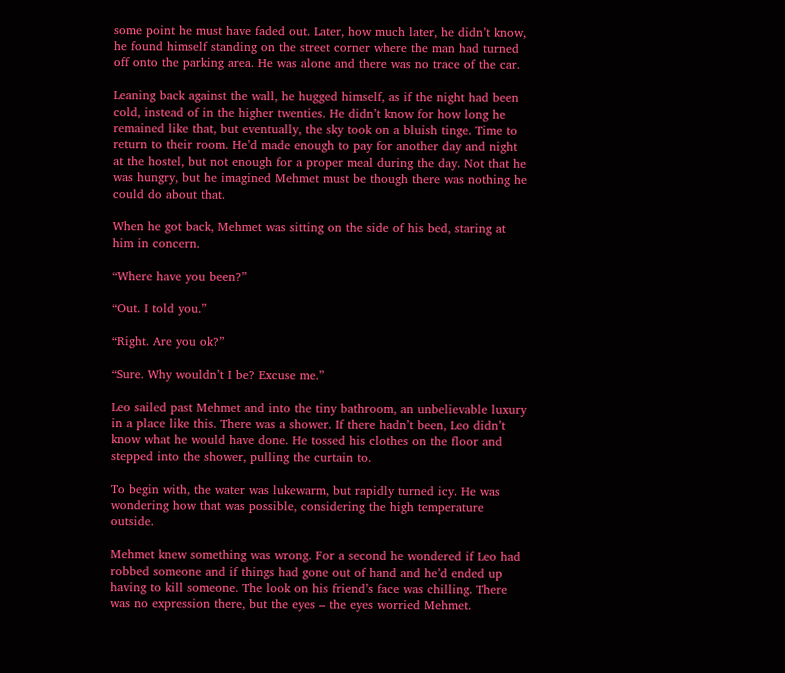some point he must have faded out. Later, how much later, he didn’t know, he found himself standing on the street corner where the man had turned off onto the parking area. He was alone and there was no trace of the car.

Leaning back against the wall, he hugged himself, as if the night had been cold, instead of in the higher twenties. He didn’t know for how long he remained like that, but eventually, the sky took on a bluish tinge. Time to return to their room. He’d made enough to pay for another day and night at the hostel, but not enough for a proper meal during the day. Not that he was hungry, but he imagined Mehmet must be though there was nothing he could do about that.

When he got back, Mehmet was sitting on the side of his bed, staring at him in concern.

“Where have you been?”

“Out. I told you.”

“Right. Are you ok?”

“Sure. Why wouldn’t I be? Excuse me.”

Leo sailed past Mehmet and into the tiny bathroom, an unbelievable luxury in a place like this. There was a shower. If there hadn’t been, Leo didn’t know what he would have done. He tossed his clothes on the floor and stepped into the shower, pulling the curtain to.

To begin with, the water was lukewarm, but rapidly turned icy. He was wondering how that was possible, considering the high temperature outside.

Mehmet knew something was wrong. For a second he wondered if Leo had robbed someone and if things had gone out of hand and he’d ended up having to kill someone. The look on his friend’s face was chilling. There was no expression there, but the eyes – the eyes worried Mehmet.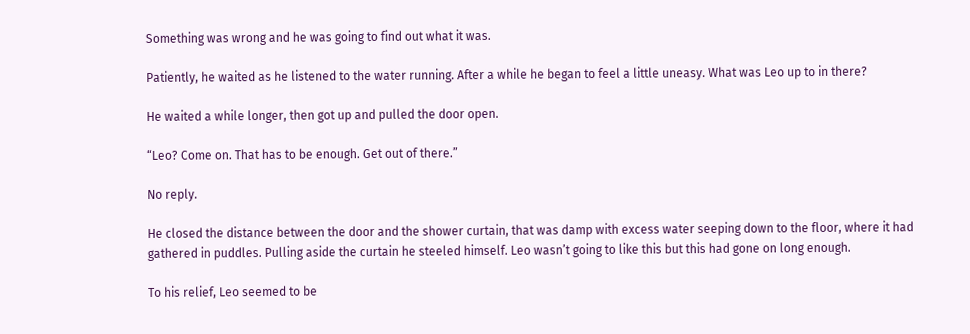Something was wrong and he was going to find out what it was.

Patiently, he waited as he listened to the water running. After a while he began to feel a little uneasy. What was Leo up to in there?

He waited a while longer, then got up and pulled the door open.

“Leo? Come on. That has to be enough. Get out of there.”

No reply.

He closed the distance between the door and the shower curtain, that was damp with excess water seeping down to the floor, where it had gathered in puddles. Pulling aside the curtain he steeled himself. Leo wasn’t going to like this but this had gone on long enough.

To his relief, Leo seemed to be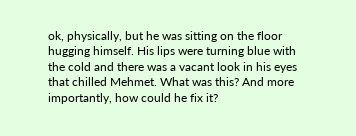ok, physically, but he was sitting on the floor hugging himself. His lips were turning blue with the cold and there was a vacant look in his eyes that chilled Mehmet. What was this? And more importantly, how could he fix it?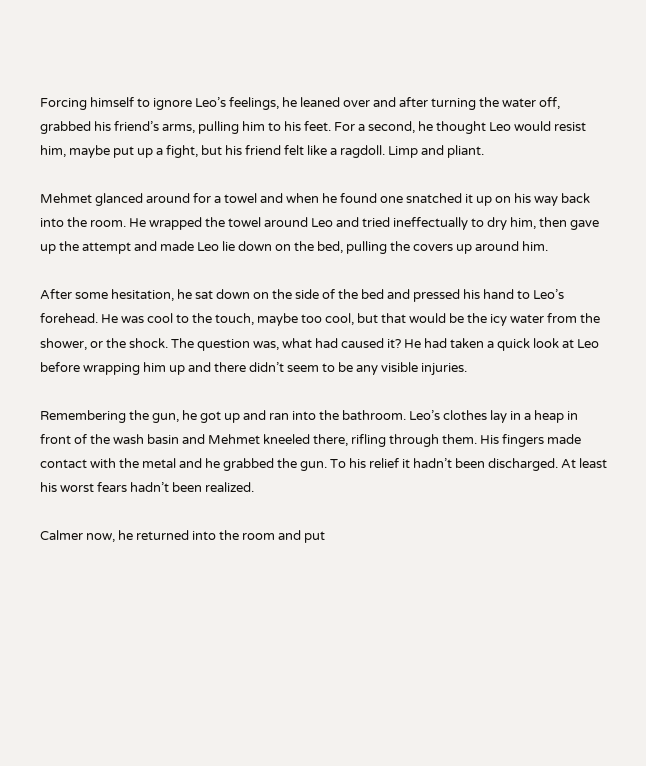Forcing himself to ignore Leo’s feelings, he leaned over and after turning the water off, grabbed his friend’s arms, pulling him to his feet. For a second, he thought Leo would resist him, maybe put up a fight, but his friend felt like a ragdoll. Limp and pliant.

Mehmet glanced around for a towel and when he found one snatched it up on his way back into the room. He wrapped the towel around Leo and tried ineffectually to dry him, then gave up the attempt and made Leo lie down on the bed, pulling the covers up around him.

After some hesitation, he sat down on the side of the bed and pressed his hand to Leo’s forehead. He was cool to the touch, maybe too cool, but that would be the icy water from the shower, or the shock. The question was, what had caused it? He had taken a quick look at Leo before wrapping him up and there didn’t seem to be any visible injuries.

Remembering the gun, he got up and ran into the bathroom. Leo’s clothes lay in a heap in front of the wash basin and Mehmet kneeled there, rifling through them. His fingers made contact with the metal and he grabbed the gun. To his relief it hadn’t been discharged. At least his worst fears hadn’t been realized.

Calmer now, he returned into the room and put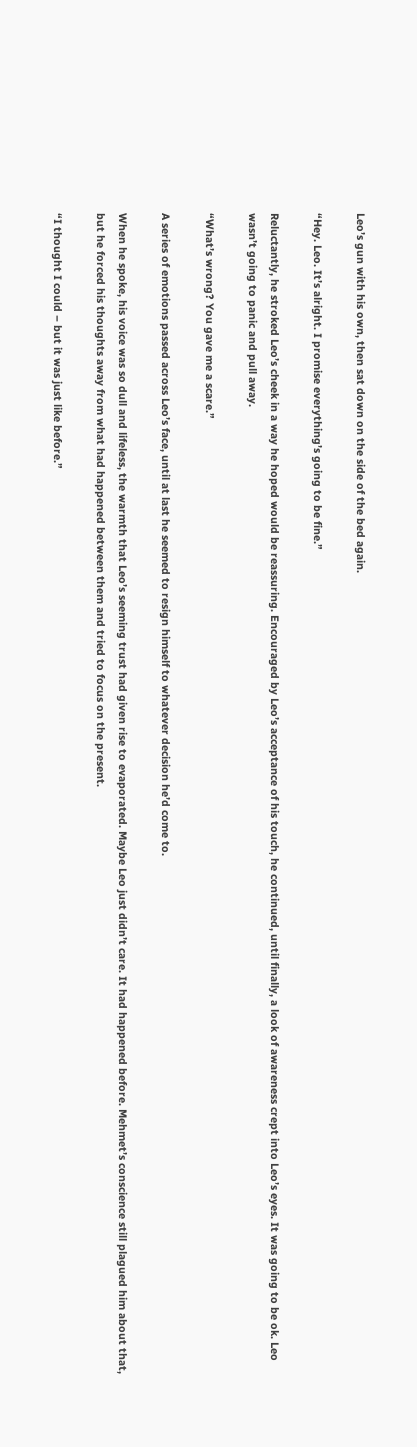Leo’s gun with his own, then sat down on the side of the bed again.

“Hey. Leo. It’s alright. I promise everything’s going to be fine.”

Reluctantly, he stroked Leo’s cheek in a way he hoped would be reassuring. Encouraged by Leo’s acceptance of his touch, he continued, until finally, a look of awareness crept into Leo’s eyes. It was going to be ok. Leo wasn’t going to panic and pull away.

“What’s wrong? You gave me a scare.”

A series of emotions passed across Leo’s face, until at last he seemed to resign himself to whatever decision he’d come to.

When he spoke, his voice was so dull and lifeless, the warmth that Leo’s seeming trust had given rise to evaporated. Maybe Leo just didn’t care. It had happened before. Mehmet’s conscience still plagued him about that, but he forced his thoughts away from what had happened between them and tried to focus on the present.

“I thought I could – but it was just like before.”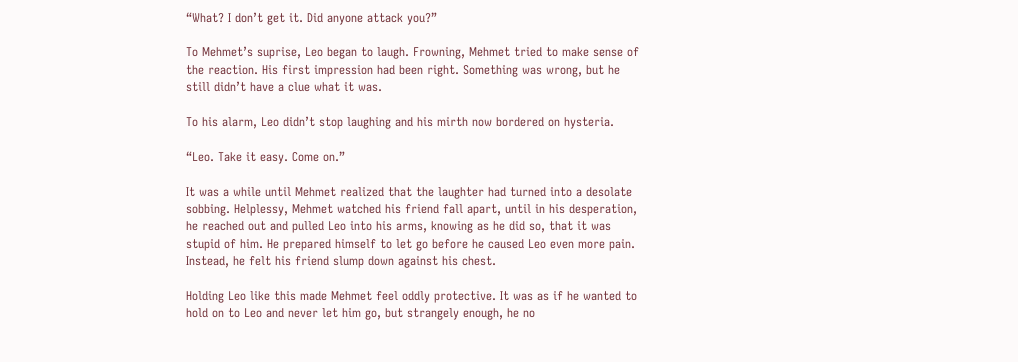“What? I don’t get it. Did anyone attack you?”

To Mehmet’s suprise, Leo began to laugh. Frowning, Mehmet tried to make sense of the reaction. His first impression had been right. Something was wrong, but he still didn’t have a clue what it was.

To his alarm, Leo didn’t stop laughing and his mirth now bordered on hysteria.

“Leo. Take it easy. Come on.”

It was a while until Mehmet realized that the laughter had turned into a desolate sobbing. Helplessy, Mehmet watched his friend fall apart, until in his desperation, he reached out and pulled Leo into his arms, knowing as he did so, that it was stupid of him. He prepared himself to let go before he caused Leo even more pain. Instead, he felt his friend slump down against his chest.

Holding Leo like this made Mehmet feel oddly protective. It was as if he wanted to hold on to Leo and never let him go, but strangely enough, he no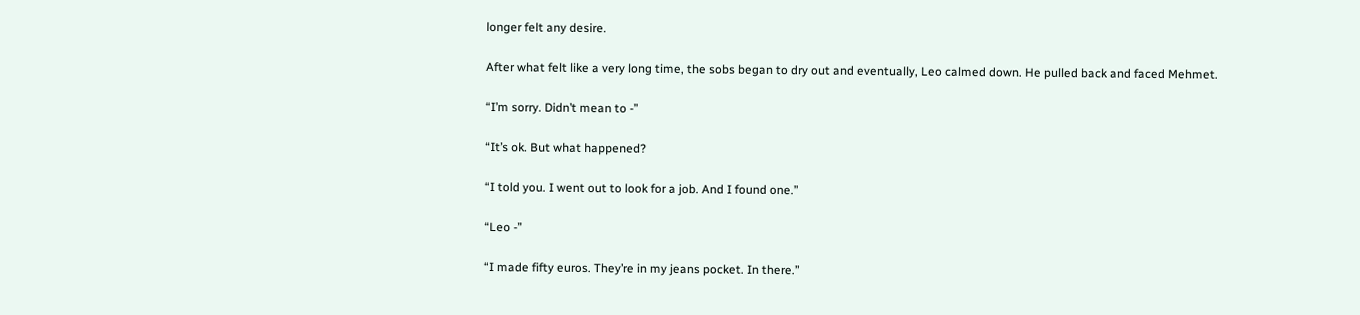longer felt any desire.

After what felt like a very long time, the sobs began to dry out and eventually, Leo calmed down. He pulled back and faced Mehmet.

“I’m sorry. Didn’t mean to -”

“It’s ok. But what happened?

“I told you. I went out to look for a job. And I found one.”

“Leo -”

“I made fifty euros. They’re in my jeans pocket. In there.”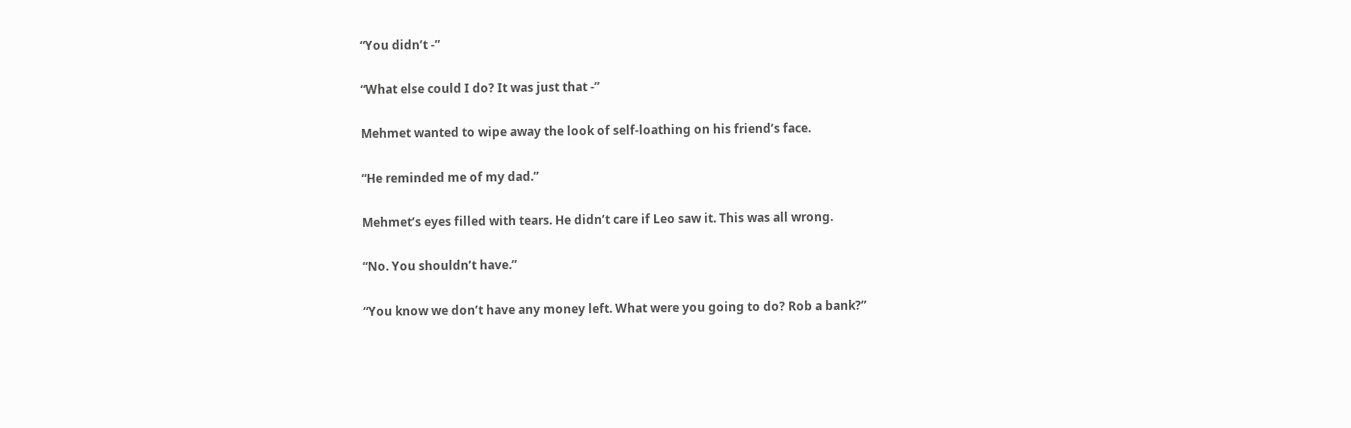“You didn’t -”

“What else could I do? It was just that -”

Mehmet wanted to wipe away the look of self-loathing on his friend’s face.

“He reminded me of my dad.”

Mehmet’s eyes filled with tears. He didn’t care if Leo saw it. This was all wrong.

“No. You shouldn’t have.”

“You know we don’t have any money left. What were you going to do? Rob a bank?”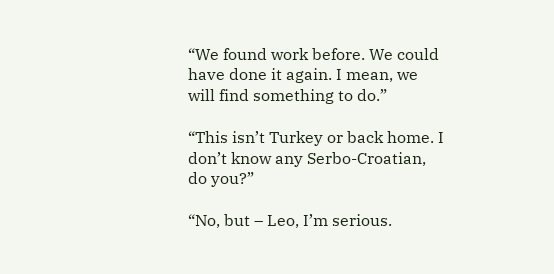“We found work before. We could have done it again. I mean, we will find something to do.”

“This isn’t Turkey or back home. I don’t know any Serbo-Croatian, do you?”

“No, but – Leo, I’m serious.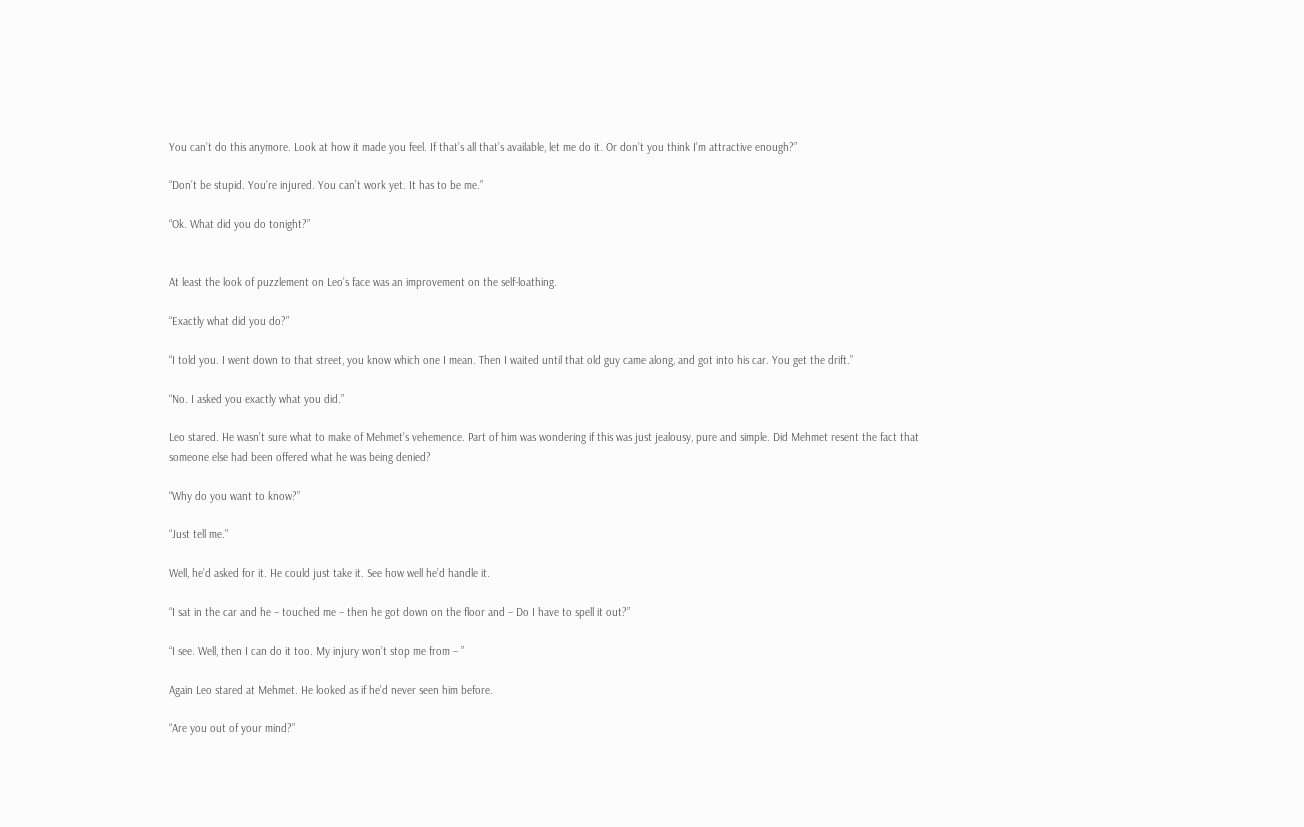You can’t do this anymore. Look at how it made you feel. If that’s all that’s available, let me do it. Or don’t you think I’m attractive enough?”

“Don’t be stupid. You’re injured. You can’t work yet. It has to be me.”

“Ok. What did you do tonight?”


At least the look of puzzlement on Leo’s face was an improvement on the self-loathing.

“Exactly what did you do?”

“I told you. I went down to that street, you know which one I mean. Then I waited until that old guy came along, and got into his car. You get the drift.”

“No. I asked you exactly what you did.”

Leo stared. He wasn’t sure what to make of Mehmet’s vehemence. Part of him was wondering if this was just jealousy, pure and simple. Did Mehmet resent the fact that someone else had been offered what he was being denied?

“Why do you want to know?”

“Just tell me.”

Well, he’d asked for it. He could just take it. See how well he’d handle it.

“I sat in the car and he – touched me – then he got down on the floor and – Do I have to spell it out?”

“I see. Well, then I can do it too. My injury won’t stop me from – ”

Again Leo stared at Mehmet. He looked as if he’d never seen him before.

“Are you out of your mind?”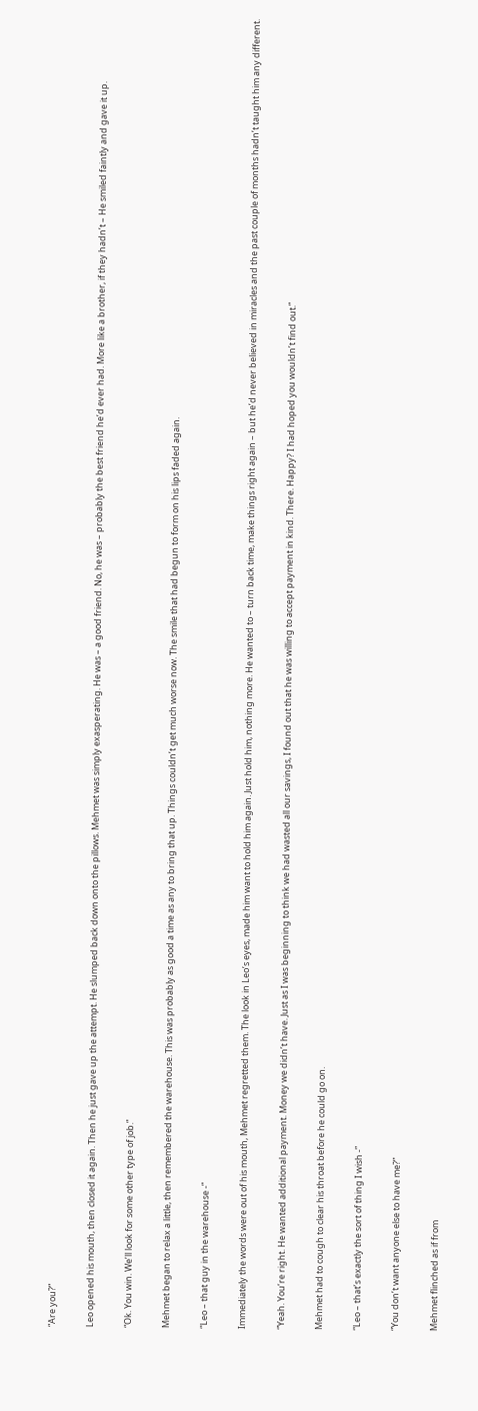“Are you?”

Leo opened his mouth, then closed it again. Then he just gave up the attempt. He slumped back down onto the pillows. Mehmet was simply exasperating. He was – a good friend. No, he was – probably the best friend he’d ever had. More like a brother, if they hadn’t – He smiled faintly and gave it up.

“Ok. You win. We’ll look for some other type of job.”

Mehmet began to relax a little, then remembered the warehouse. This was probably as good a time as any to bring that up. Things couldn’t get much worse now. The smile that had begun to form on his lips faded again.

“Leo – that guy in the warehouse -”

Immediately the words were out of his mouth, Mehmet regretted them. The look in Leo’s eyes, made him want to hold him again. Just hold him, nothing more. He wanted to – turn back time, make things right again – but he’d never believed in miracles and the past couple of months hadn’t taught him any different.

“Yeah. You’re right. He wanted additional payment. Money we didn’t have. Just as I was beginning to think we had wasted all our savings, I found out that he was willing to accept payment in kind. There. Happy? I had hoped you wouldn’t find out.”

Mehmet had to cough to clear his throat before he could go on.

“Leo – that’s exactly the sort of thing I wish -”

“You don’t want anyone else to have me?”

Mehmet flinched as if from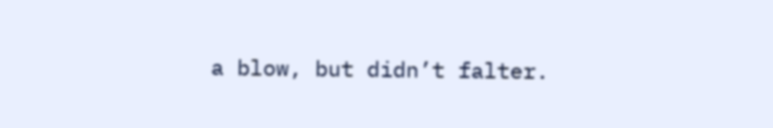a blow, but didn’t falter.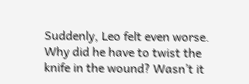Suddenly, Leo felt even worse. Why did he have to twist the knife in the wound? Wasn’t it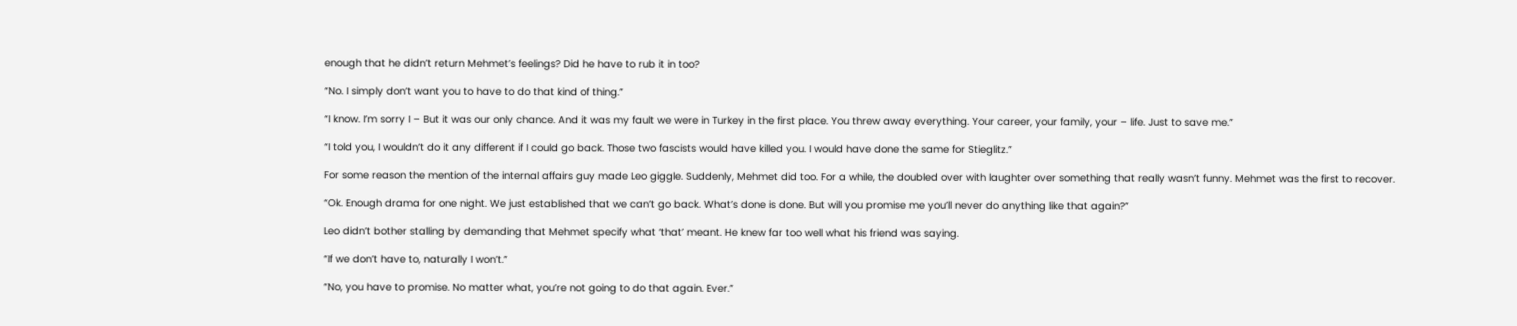enough that he didn’t return Mehmet’s feelings? Did he have to rub it in too?

“No. I simply don’t want you to have to do that kind of thing.”

“I know. I’m sorry I – But it was our only chance. And it was my fault we were in Turkey in the first place. You threw away everything. Your career, your family, your – life. Just to save me.”

“I told you, I wouldn’t do it any different if I could go back. Those two fascists would have killed you. I would have done the same for Stieglitz.”

For some reason the mention of the internal affairs guy made Leo giggle. Suddenly, Mehmet did too. For a while, the doubled over with laughter over something that really wasn’t funny. Mehmet was the first to recover.

“Ok. Enough drama for one night. We just established that we can’t go back. What’s done is done. But will you promise me you’ll never do anything like that again?”

Leo didn’t bother stalling by demanding that Mehmet specify what ‘that’ meant. He knew far too well what his friend was saying.

“If we don’t have to, naturally I won’t.”

“No, you have to promise. No matter what, you’re not going to do that again. Ever.”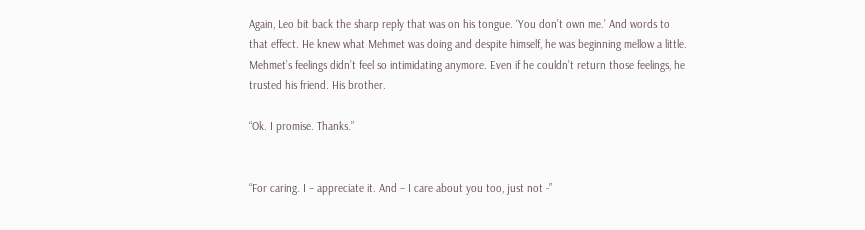Again, Leo bit back the sharp reply that was on his tongue. ‘You don’t own me.’ And words to that effect. He knew what Mehmet was doing and despite himself, he was beginning mellow a little. Mehmet’s feelings didn’t feel so intimidating anymore. Even if he couldn’t return those feelings, he trusted his friend. His brother.

“Ok. I promise. Thanks.”


“For caring. I – appreciate it. And – I care about you too, just not -”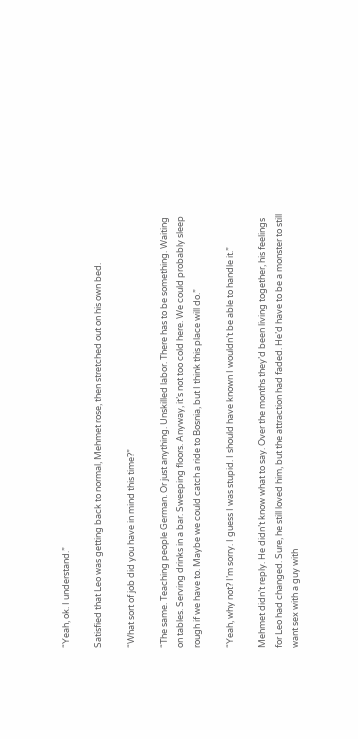“Yeah, ok. I understand.”

Satisfied that Leo was getting back to normal, Mehmet rose, then stretched out on his own bed.

“What sort of job did you have in mind this time?”

“The same. Teaching people German. Or just anything. Unskilled labor. There has to be something. Waiting on tables. Serving drinks in a bar. Sweeping floors. Anyway, it’s not too cold here. We could probably sleep rough if we have to. Maybe we could catch a ride to Bosnia, but I think this place will do.”

“Yeah, why not? I’m sorry. I guess I was stupid. I should have known I wouldn’t be able to handle it.”

Mehmet didn’t reply. He didn’t know what to say. Over the months they’d been living together, his feelings for Leo had changed. Sure, he still loved him, but the attraction had faded. He’d have to be a monster to still want sex with a guy with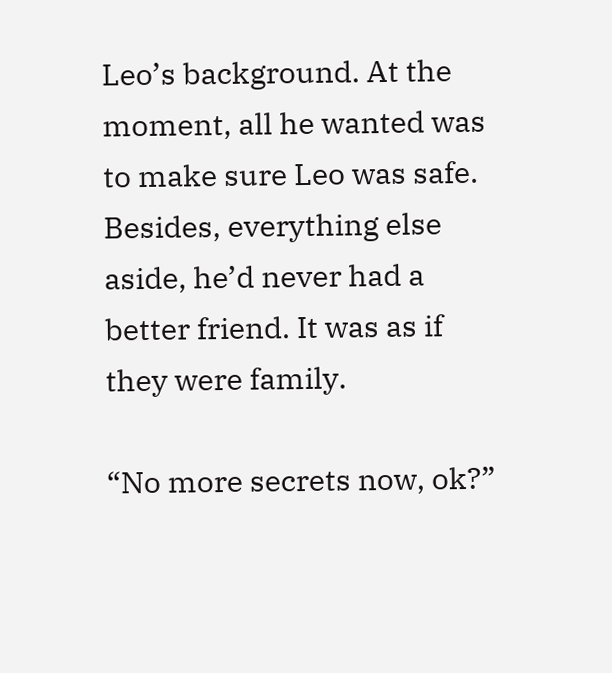Leo’s background. At the moment, all he wanted was to make sure Leo was safe. Besides, everything else aside, he’d never had a better friend. It was as if they were family.

“No more secrets now, ok?”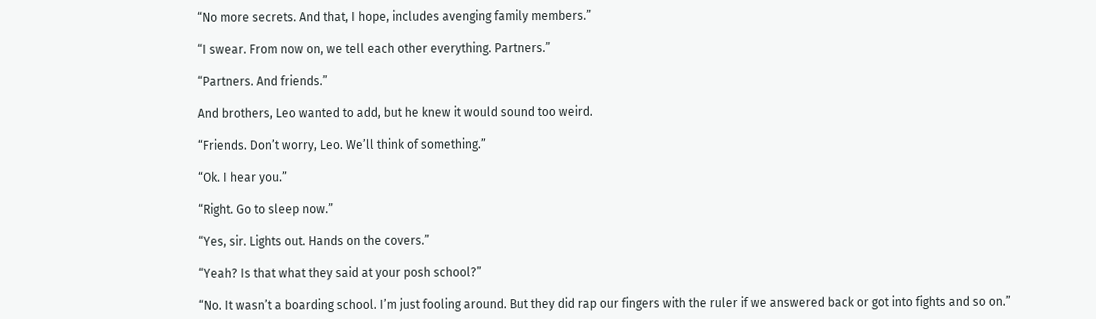“No more secrets. And that, I hope, includes avenging family members.”

“I swear. From now on, we tell each other everything. Partners.”

“Partners. And friends.”

And brothers, Leo wanted to add, but he knew it would sound too weird.

“Friends. Don’t worry, Leo. We’ll think of something.”

“Ok. I hear you.”

“Right. Go to sleep now.”

“Yes, sir. Lights out. Hands on the covers.”

“Yeah? Is that what they said at your posh school?”

“No. It wasn’t a boarding school. I’m just fooling around. But they did rap our fingers with the ruler if we answered back or got into fights and so on.”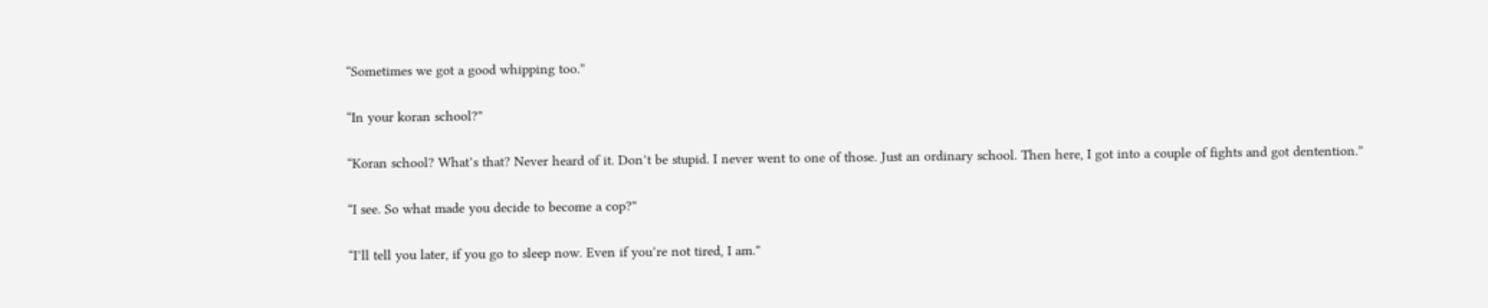“Sometimes we got a good whipping too.”

“In your koran school?”

“Koran school? What’s that? Never heard of it. Don’t be stupid. I never went to one of those. Just an ordinary school. Then here, I got into a couple of fights and got dentention.”

“I see. So what made you decide to become a cop?”

“I’ll tell you later, if you go to sleep now. Even if you’re not tired, I am.”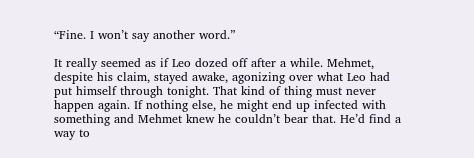“Fine. I won’t say another word.”

It really seemed as if Leo dozed off after a while. Mehmet, despite his claim, stayed awake, agonizing over what Leo had put himself through tonight. That kind of thing must never happen again. If nothing else, he might end up infected with something and Mehmet knew he couldn’t bear that. He’d find a way to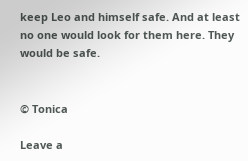keep Leo and himself safe. And at least no one would look for them here. They would be safe.


© Tonica

Leave a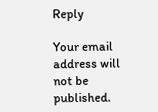Reply

Your email address will not be published.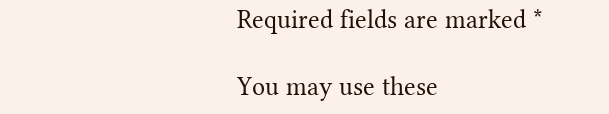Required fields are marked *

You may use these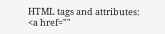HTML tags and attributes: <a href=""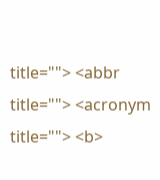title=""> <abbr title=""> <acronym title=""> <b>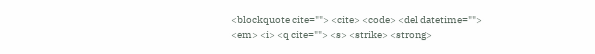<blockquote cite=""> <cite> <code> <del datetime=""> <em> <i> <q cite=""> <s> <strike> <strong>